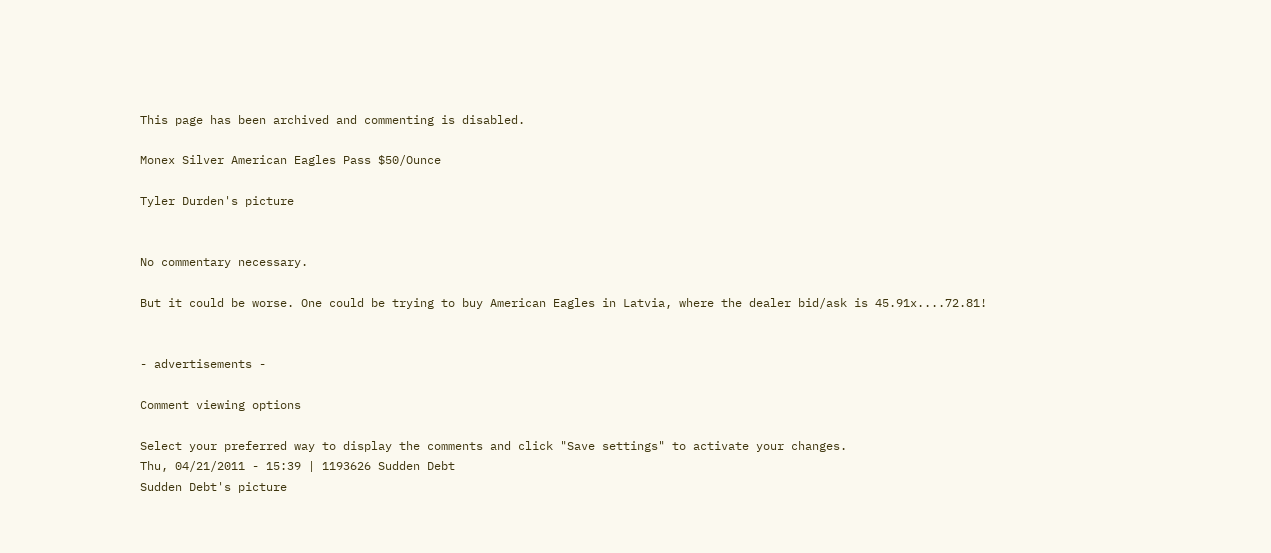This page has been archived and commenting is disabled.

Monex Silver American Eagles Pass $50/Ounce

Tyler Durden's picture


No commentary necessary.

But it could be worse. One could be trying to buy American Eagles in Latvia, where the dealer bid/ask is 45.91x....72.81!


- advertisements -

Comment viewing options

Select your preferred way to display the comments and click "Save settings" to activate your changes.
Thu, 04/21/2011 - 15:39 | 1193626 Sudden Debt
Sudden Debt's picture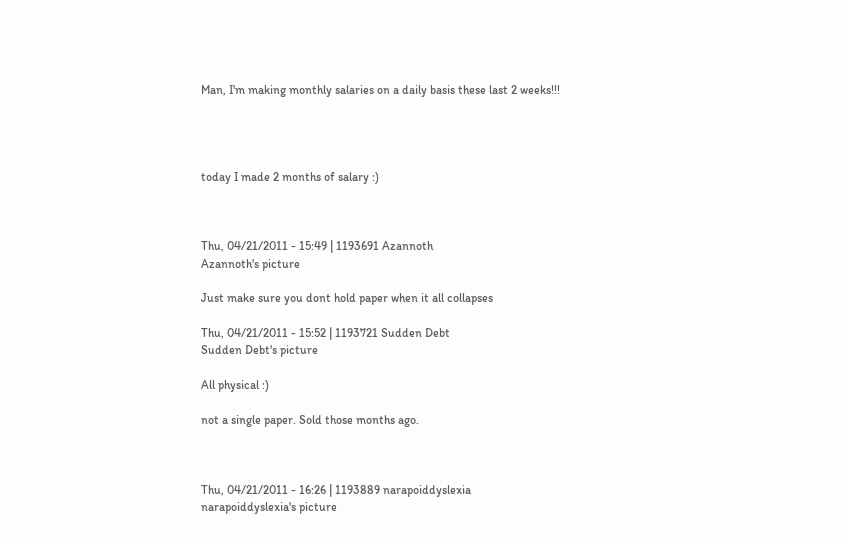Man, I'm making monthly salaries on a daily basis these last 2 weeks!!!




today I made 2 months of salary :)



Thu, 04/21/2011 - 15:49 | 1193691 Azannoth
Azannoth's picture

Just make sure you dont hold paper when it all collapses

Thu, 04/21/2011 - 15:52 | 1193721 Sudden Debt
Sudden Debt's picture

All physical :)

not a single paper. Sold those months ago.



Thu, 04/21/2011 - 16:26 | 1193889 narapoiddyslexia
narapoiddyslexia's picture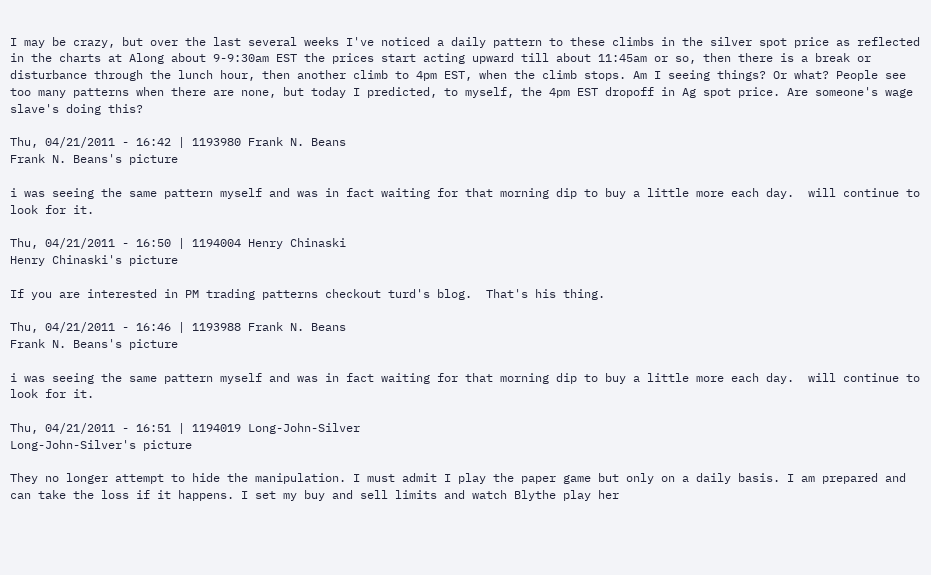I may be crazy, but over the last several weeks I've noticed a daily pattern to these climbs in the silver spot price as reflected in the charts at Along about 9-9:30am EST the prices start acting upward till about 11:45am or so, then there is a break or disturbance through the lunch hour, then another climb to 4pm EST, when the climb stops. Am I seeing things? Or what? People see too many patterns when there are none, but today I predicted, to myself, the 4pm EST dropoff in Ag spot price. Are someone's wage slave's doing this?

Thu, 04/21/2011 - 16:42 | 1193980 Frank N. Beans
Frank N. Beans's picture

i was seeing the same pattern myself and was in fact waiting for that morning dip to buy a little more each day.  will continue to look for it.

Thu, 04/21/2011 - 16:50 | 1194004 Henry Chinaski
Henry Chinaski's picture

If you are interested in PM trading patterns checkout turd's blog.  That's his thing.

Thu, 04/21/2011 - 16:46 | 1193988 Frank N. Beans
Frank N. Beans's picture

i was seeing the same pattern myself and was in fact waiting for that morning dip to buy a little more each day.  will continue to look for it.

Thu, 04/21/2011 - 16:51 | 1194019 Long-John-Silver
Long-John-Silver's picture

They no longer attempt to hide the manipulation. I must admit I play the paper game but only on a daily basis. I am prepared and can take the loss if it happens. I set my buy and sell limits and watch Blythe play her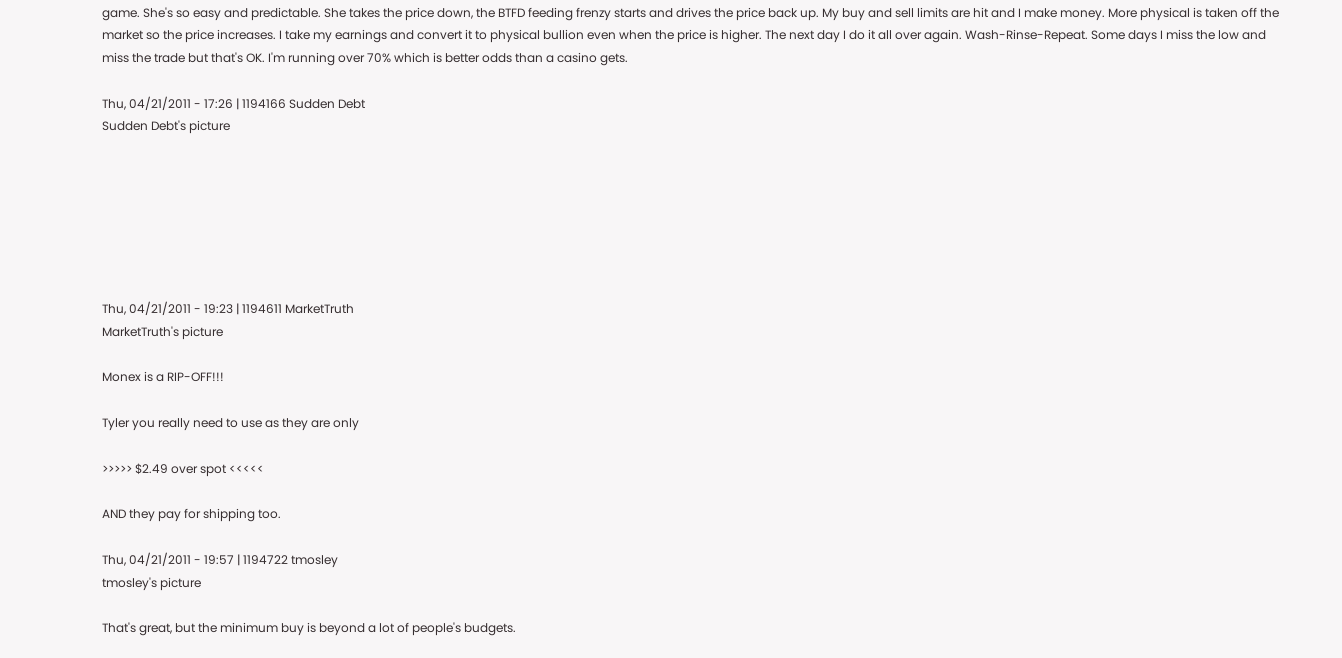game. She's so easy and predictable. She takes the price down, the BTFD feeding frenzy starts and drives the price back up. My buy and sell limits are hit and I make money. More physical is taken off the market so the price increases. I take my earnings and convert it to physical bullion even when the price is higher. The next day I do it all over again. Wash-Rinse-Repeat. Some days I miss the low and miss the trade but that's OK. I'm running over 70% which is better odds than a casino gets.

Thu, 04/21/2011 - 17:26 | 1194166 Sudden Debt
Sudden Debt's picture







Thu, 04/21/2011 - 19:23 | 1194611 MarketTruth
MarketTruth's picture

Monex is a RIP-OFF!!!

Tyler you really need to use as they are only

>>>>> $2.49 over spot <<<<<

AND they pay for shipping too.

Thu, 04/21/2011 - 19:57 | 1194722 tmosley
tmosley's picture

That's great, but the minimum buy is beyond a lot of people's budgets.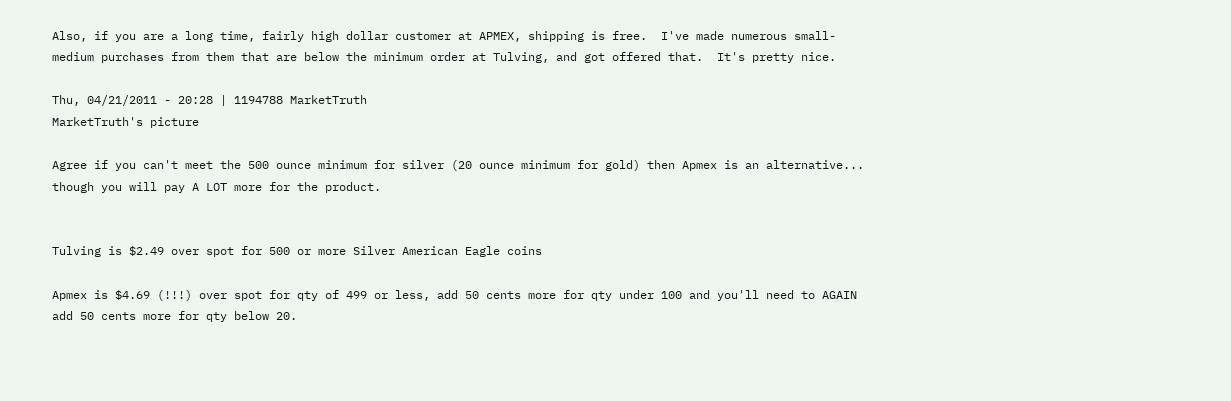Also, if you are a long time, fairly high dollar customer at APMEX, shipping is free.  I've made numerous small-medium purchases from them that are below the minimum order at Tulving, and got offered that.  It's pretty nice.

Thu, 04/21/2011 - 20:28 | 1194788 MarketTruth
MarketTruth's picture

Agree if you can't meet the 500 ounce minimum for silver (20 ounce minimum for gold) then Apmex is an alternative... though you will pay A LOT more for the product.


Tulving is $2.49 over spot for 500 or more Silver American Eagle coins

Apmex is $4.69 (!!!) over spot for qty of 499 or less, add 50 cents more for qty under 100 and you'll need to AGAIN add 50 cents more for qty below 20.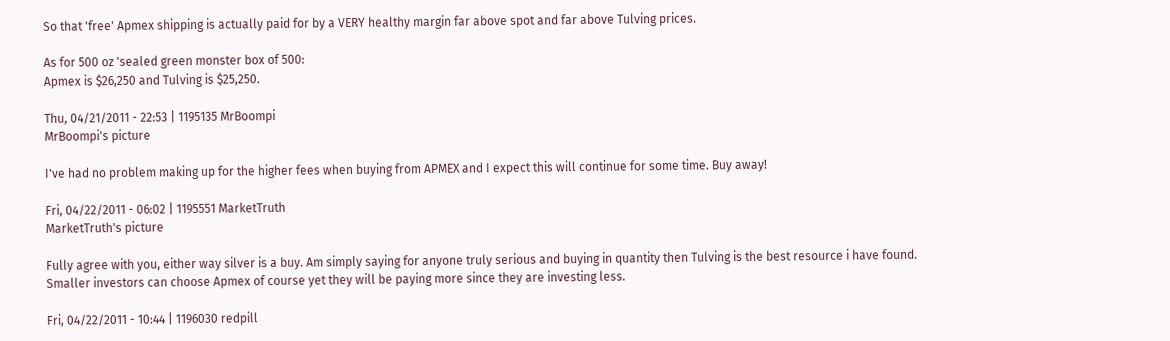So that 'free' Apmex shipping is actually paid for by a VERY healthy margin far above spot and far above Tulving prices.

As for 500 oz 'sealed green monster box of 500:
Apmex is $26,250 and Tulving is $25,250.

Thu, 04/21/2011 - 22:53 | 1195135 MrBoompi
MrBoompi's picture

I've had no problem making up for the higher fees when buying from APMEX and I expect this will continue for some time. Buy away!

Fri, 04/22/2011 - 06:02 | 1195551 MarketTruth
MarketTruth's picture

Fully agree with you, either way silver is a buy. Am simply saying for anyone truly serious and buying in quantity then Tulving is the best resource i have found. Smaller investors can choose Apmex of course yet they will be paying more since they are investing less.

Fri, 04/22/2011 - 10:44 | 1196030 redpill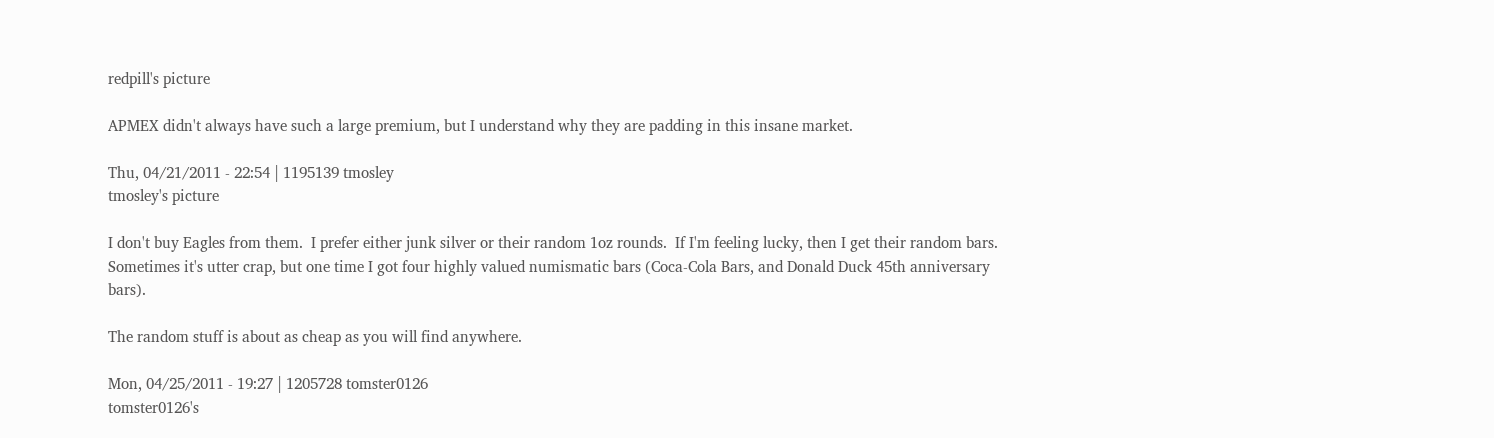redpill's picture

APMEX didn't always have such a large premium, but I understand why they are padding in this insane market.

Thu, 04/21/2011 - 22:54 | 1195139 tmosley
tmosley's picture

I don't buy Eagles from them.  I prefer either junk silver or their random 1oz rounds.  If I'm feeling lucky, then I get their random bars.  Sometimes it's utter crap, but one time I got four highly valued numismatic bars (Coca-Cola Bars, and Donald Duck 45th anniversary bars).

The random stuff is about as cheap as you will find anywhere.

Mon, 04/25/2011 - 19:27 | 1205728 tomster0126
tomster0126's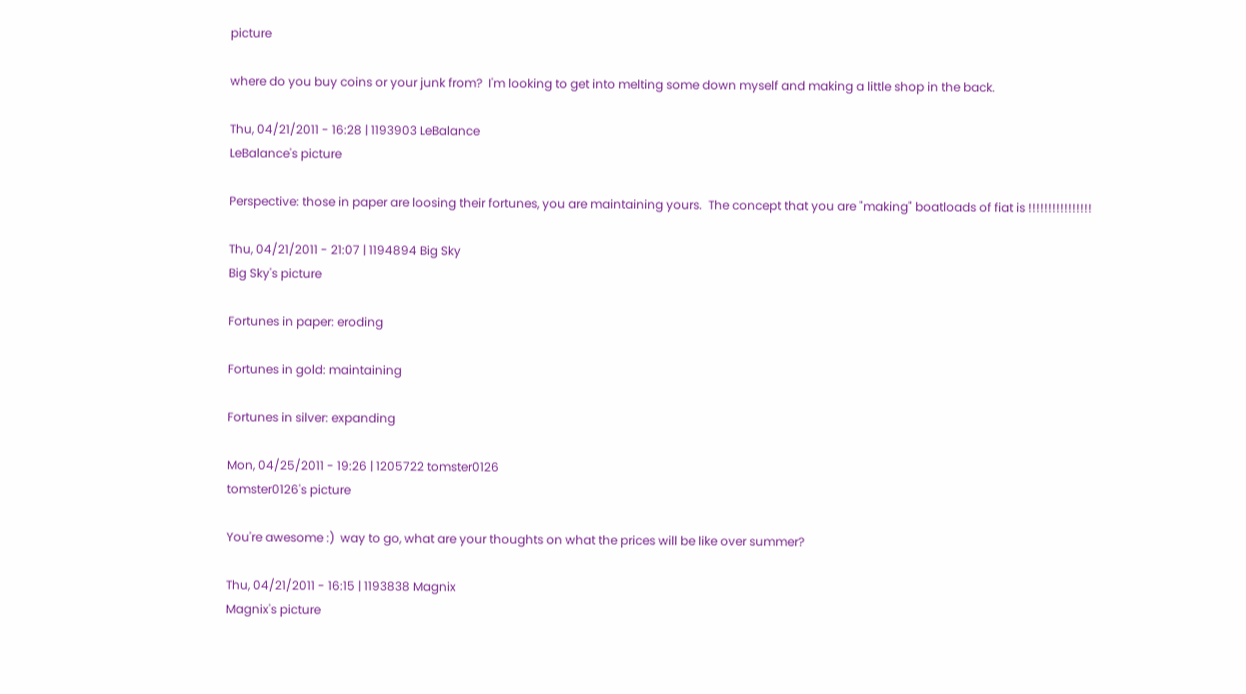picture

where do you buy coins or your junk from?  I'm looking to get into melting some down myself and making a little shop in the back.

Thu, 04/21/2011 - 16:28 | 1193903 LeBalance
LeBalance's picture

Perspective: those in paper are loosing their fortunes, you are maintaining yours.  The concept that you are "making" boatloads of fiat is !!!!!!!!!!!!!!!!

Thu, 04/21/2011 - 21:07 | 1194894 Big Sky
Big Sky's picture

Fortunes in paper: eroding

Fortunes in gold: maintaining

Fortunes in silver: expanding

Mon, 04/25/2011 - 19:26 | 1205722 tomster0126
tomster0126's picture

You're awesome :)  way to go, what are your thoughts on what the prices will be like over summer?

Thu, 04/21/2011 - 16:15 | 1193838 Magnix
Magnix's picture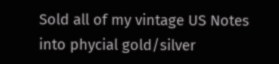Sold all of my vintage US Notes into phycial gold/silver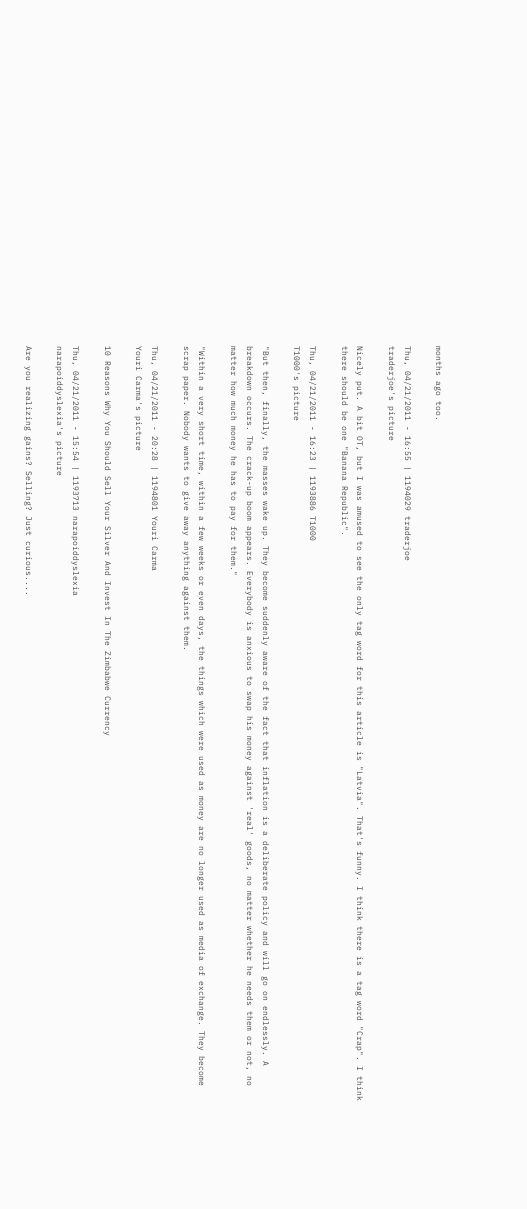months ago too.

Thu, 04/21/2011 - 16:55 | 1194029 traderjoe
traderjoe's picture

Nicely put. A bit OT, but I was amused to see the only tag word for this article is "Latvia". That's funny. I think there is a tag word "Crap". I think there should be one "Banana Republic".

Thu, 04/21/2011 - 16:23 | 1193886 T1000
T1000's picture

"But then, finally, the masses wake up. They become suddenly aware of the fact that inflation is a deliberate policy and will go on endlessly. A breakdown occurs. The crack-up boom appears. Everybody is anxious to swap his money against 'real' goods, no matter whether he needs them or not, no matter how much money he has to pay for them."

"Within a very short time, within a few weeks or even days, the things which were used as money are no longer used as media of exchange. They become scrap paper. Nobody wants to give away anything against them.

Thu, 04/21/2011 - 20:28 | 1194801 Youri Carma
Youri Carma's picture

10 Reasons Why You Should Sell Your Silver And Invest In The Zimbabwe Currency

Thu, 04/21/2011 - 15:54 | 1193713 narapoiddyslexia
narapoiddyslexia's picture

Are you realizing gains? Selling? Just curious....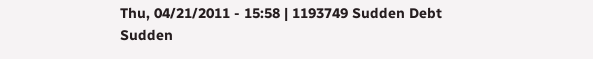Thu, 04/21/2011 - 15:58 | 1193749 Sudden Debt
Sudden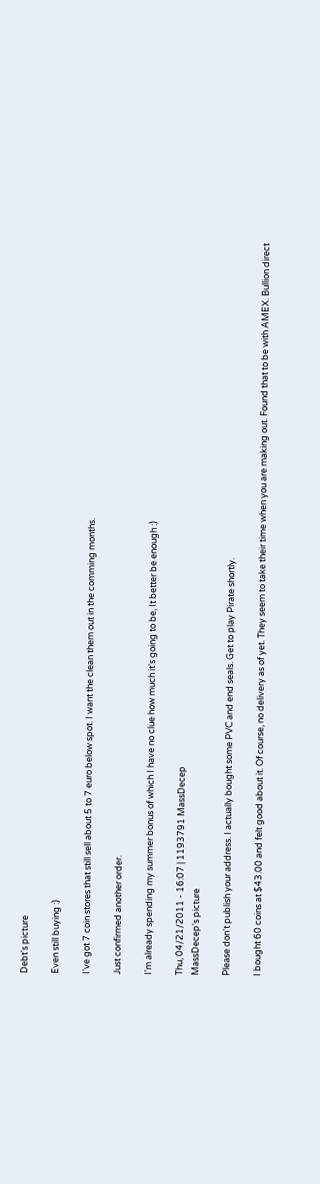Debt's picture

Even still buying :)

I've got 7 coin stores that still sell about 5 to 7 euro below spot. I want the clean them out in the comming months.

Just confirmed another order.

I'm already spending my summer bonus of which I have no clue how much it's going to be, It better be enough :)

Thu, 04/21/2011 - 16:07 | 1193791 MassDecep
MassDecep's picture

Please don't publish your address. I actually bought some PVC and end seals. Get to play Pirate shortly.

I bought 60 coins at $43.00 and felt good about it. Of course, no delivery as of yet. They seem to take their time when you are making out. Found that to be with AMEX. Bullion direct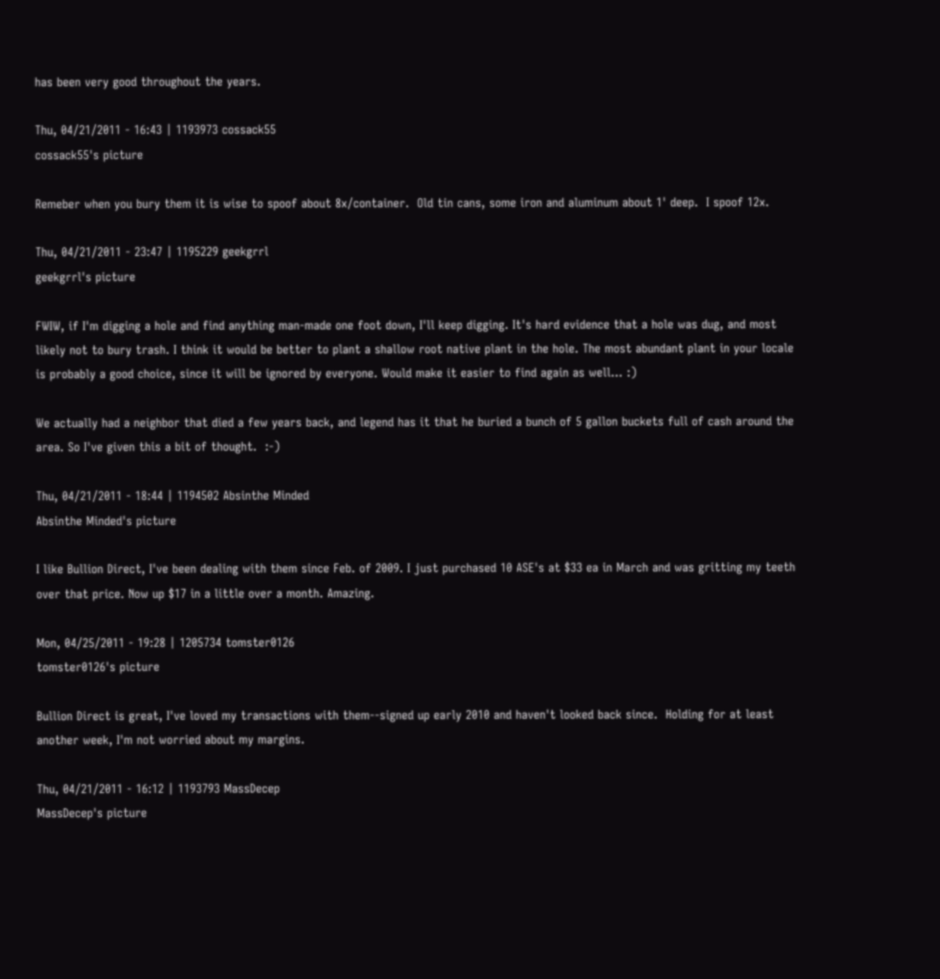has been very good throughout the years.

Thu, 04/21/2011 - 16:43 | 1193973 cossack55
cossack55's picture

Remeber when you bury them it is wise to spoof about 8x/container.  Old tin cans, some iron and aluminum about 1' deep.  I spoof 12x.

Thu, 04/21/2011 - 23:47 | 1195229 geekgrrl
geekgrrl's picture

FWIW, if I'm digging a hole and find anything man-made one foot down, I'll keep digging. It's hard evidence that a hole was dug, and most likely not to bury trash. I think it would be better to plant a shallow root native plant in the hole. The most abundant plant in your locale is probably a good choice, since it will be ignored by everyone. Would make it easier to find again as well... :)

We actually had a neighbor that died a few years back, and legend has it that he buried a bunch of 5 gallon buckets full of cash around the area. So I've given this a bit of thought.  :-)

Thu, 04/21/2011 - 18:44 | 1194502 Absinthe Minded
Absinthe Minded's picture

I like Bullion Direct, I've been dealing with them since Feb. of 2009. I just purchased 10 ASE's at $33 ea in March and was gritting my teeth over that price. Now up $17 in a little over a month. Amazing.

Mon, 04/25/2011 - 19:28 | 1205734 tomster0126
tomster0126's picture

Bullion Direct is great, I've loved my transactions with them--signed up early 2010 and haven't looked back since.  Holding for at least another week, I'm not worried about my margins.

Thu, 04/21/2011 - 16:12 | 1193793 MassDecep
MassDecep's picture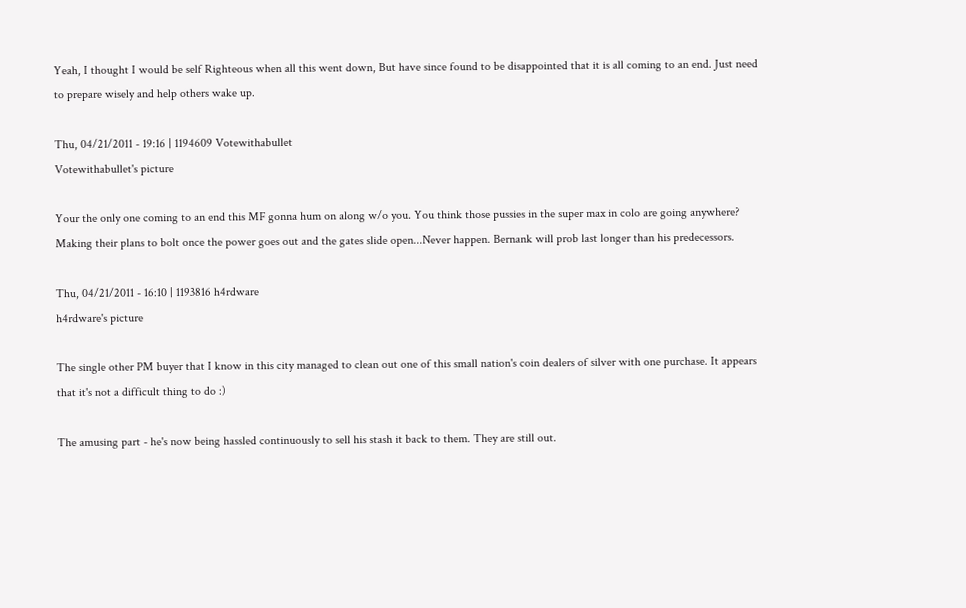Yeah, I thought I would be self Righteous when all this went down, But have since found to be disappointed that it is all coming to an end. Just need to prepare wisely and help others wake up.

Thu, 04/21/2011 - 19:16 | 1194609 Votewithabullet
Votewithabullet's picture

Your the only one coming to an end this MF gonna hum on along w/o you. You think those pussies in the super max in colo are going anywhere? Making their plans to bolt once the power goes out and the gates slide open...Never happen. Bernank will prob last longer than his predecessors.

Thu, 04/21/2011 - 16:10 | 1193816 h4rdware
h4rdware's picture

The single other PM buyer that I know in this city managed to clean out one of this small nation's coin dealers of silver with one purchase. It appears that it's not a difficult thing to do :)

The amusing part - he's now being hassled continuously to sell his stash it back to them. They are still out.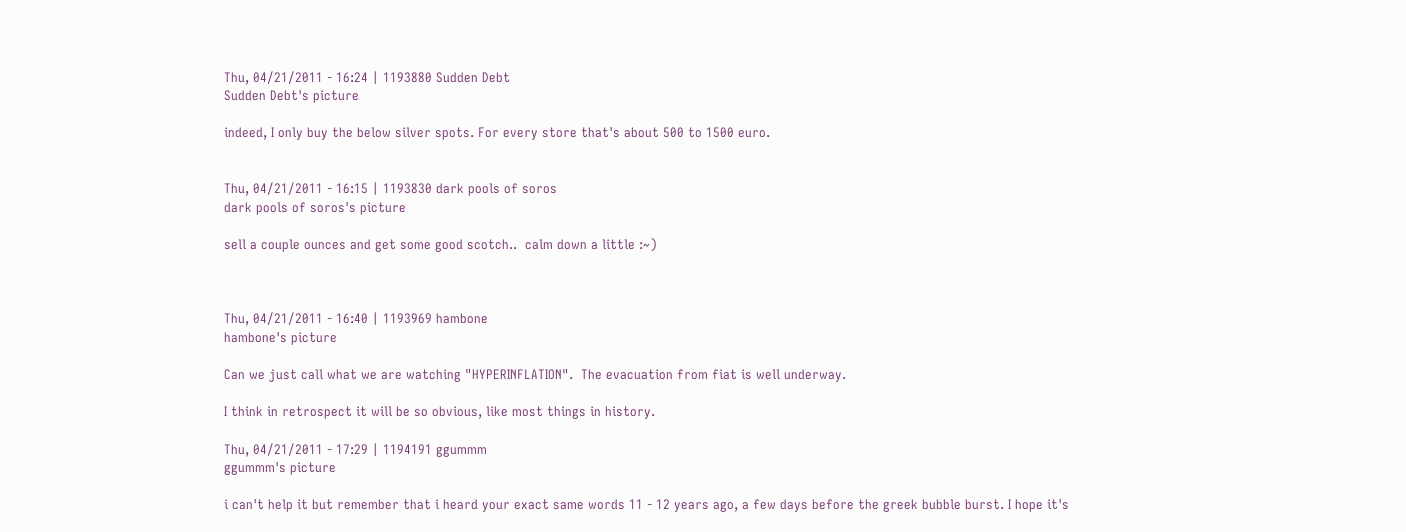Thu, 04/21/2011 - 16:24 | 1193880 Sudden Debt
Sudden Debt's picture

indeed, I only buy the below silver spots. For every store that's about 500 to 1500 euro.


Thu, 04/21/2011 - 16:15 | 1193830 dark pools of soros
dark pools of soros's picture

sell a couple ounces and get some good scotch..  calm down a little :~)



Thu, 04/21/2011 - 16:40 | 1193969 hambone
hambone's picture

Can we just call what we are watching "HYPERINFLATION".  The evacuation from fiat is well underway.

I think in retrospect it will be so obvious, like most things in history.

Thu, 04/21/2011 - 17:29 | 1194191 ggummm
ggummm's picture

i can't help it but remember that i heard your exact same words 11 - 12 years ago, a few days before the greek bubble burst. I hope it's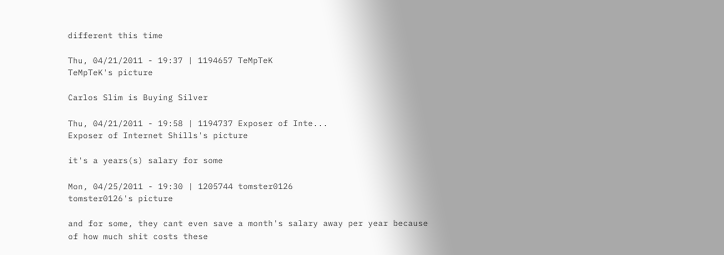different this time

Thu, 04/21/2011 - 19:37 | 1194657 TeMpTeK
TeMpTeK's picture

Carlos Slim is Buying Silver

Thu, 04/21/2011 - 19:58 | 1194737 Exposer of Inte...
Exposer of Internet Shills's picture

it's a years(s) salary for some

Mon, 04/25/2011 - 19:30 | 1205744 tomster0126
tomster0126's picture

and for some, they cant even save a month's salary away per year because of how much shit costs these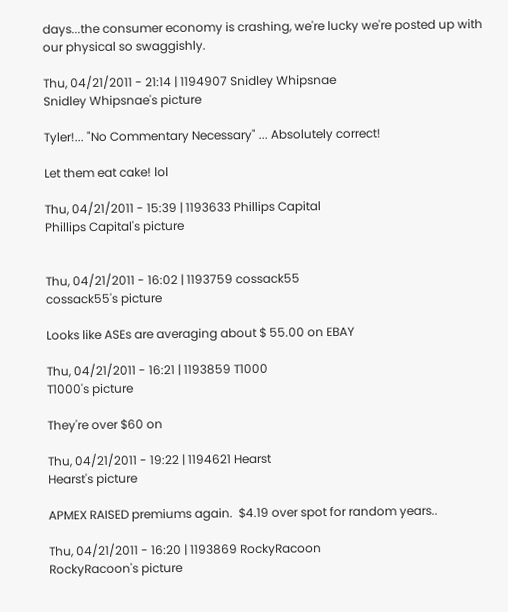days...the consumer economy is crashing, we're lucky we're posted up with our physical so swaggishly.

Thu, 04/21/2011 - 21:14 | 1194907 Snidley Whipsnae
Snidley Whipsnae's picture

Tyler!... "No Commentary Necessary" ... Absolutely correct!

Let them eat cake! lol

Thu, 04/21/2011 - 15:39 | 1193633 Phillips Capital
Phillips Capital's picture


Thu, 04/21/2011 - 16:02 | 1193759 cossack55
cossack55's picture

Looks like ASEs are averaging about $ 55.00 on EBAY

Thu, 04/21/2011 - 16:21 | 1193859 T1000
T1000's picture

They're over $60 on

Thu, 04/21/2011 - 19:22 | 1194621 Hearst
Hearst's picture

APMEX RAISED premiums again.  $4.19 over spot for random years..

Thu, 04/21/2011 - 16:20 | 1193869 RockyRacoon
RockyRacoon's picture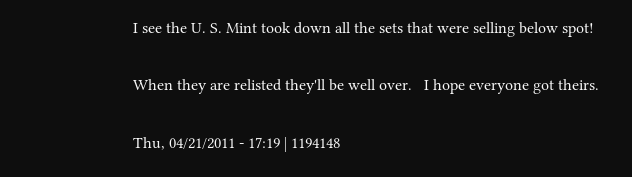I see the U. S. Mint took down all the sets that were selling below spot!

When they are relisted they'll be well over.   I hope everyone got theirs.

Thu, 04/21/2011 - 17:19 | 1194148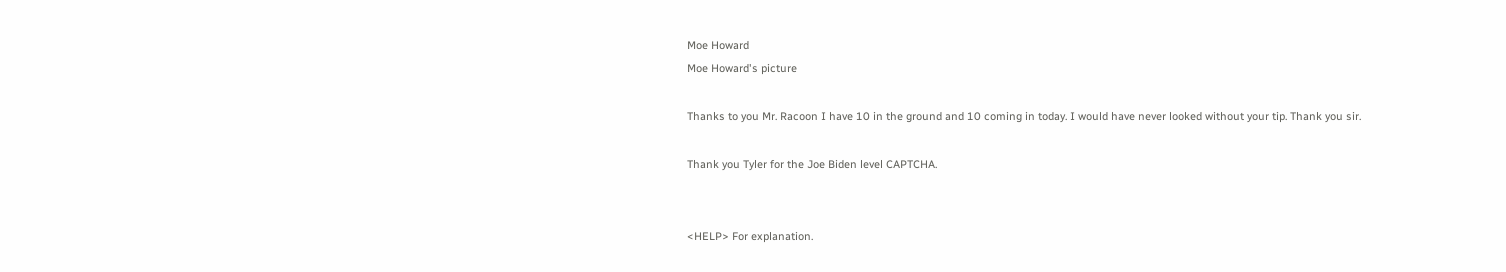Moe Howard
Moe Howard's picture

Thanks to you Mr. Racoon I have 10 in the ground and 10 coming in today. I would have never looked without your tip. Thank you sir.

Thank you Tyler for the Joe Biden level CAPTCHA.


<HELP> For explanation.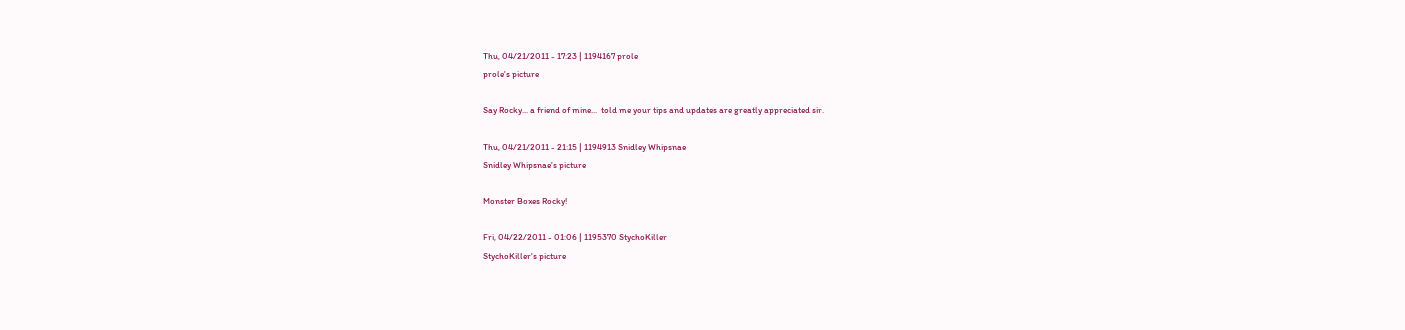Thu, 04/21/2011 - 17:23 | 1194167 prole
prole's picture

Say Rocky... a friend of mine...  told me your tips and updates are greatly appreciated sir.

Thu, 04/21/2011 - 21:15 | 1194913 Snidley Whipsnae
Snidley Whipsnae's picture

Monster Boxes Rocky!

Fri, 04/22/2011 - 01:06 | 1195370 StychoKiller
StychoKiller's picture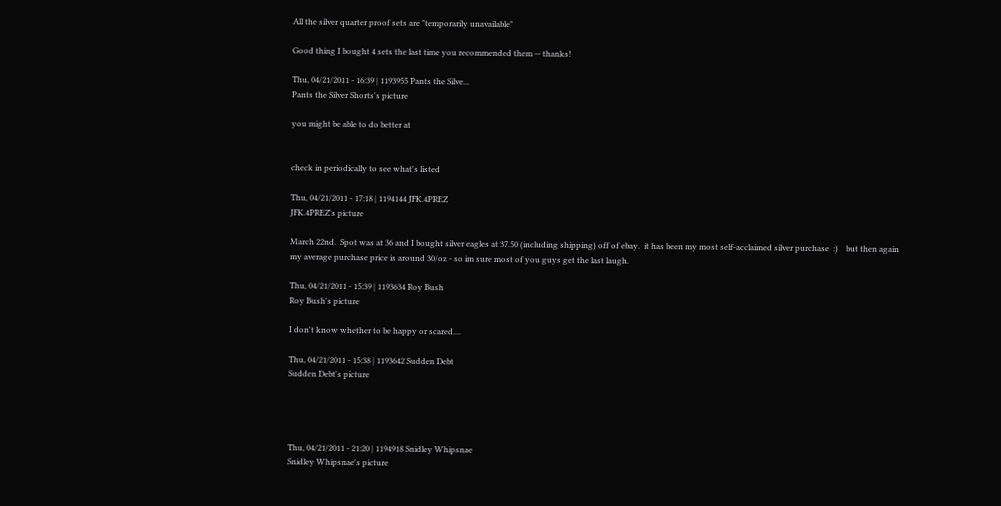All the silver quarter proof sets are "temporarily unavailable"

Good thing I bought 4 sets the last time you recommended them -- thanks!

Thu, 04/21/2011 - 16:39 | 1193955 Pants the Silve...
Pants the Silver Shorts's picture

you might be able to do better at


check in periodically to see what's listed

Thu, 04/21/2011 - 17:18 | 1194144 JFK.4PREZ
JFK.4PREZ's picture

March 22nd.  Spot was at 36 and I bought silver eagles at 37.50 (including shipping) off of ebay.  it has been my most self-acclaimed silver purchase  :)    but then again my average purchase price is around 30/oz - so im sure most of you guys get the last laugh.

Thu, 04/21/2011 - 15:39 | 1193634 Roy Bush
Roy Bush's picture

I don't know whether to be happy or scared....

Thu, 04/21/2011 - 15:38 | 1193642 Sudden Debt
Sudden Debt's picture




Thu, 04/21/2011 - 21:20 | 1194918 Snidley Whipsnae
Snidley Whipsnae's picture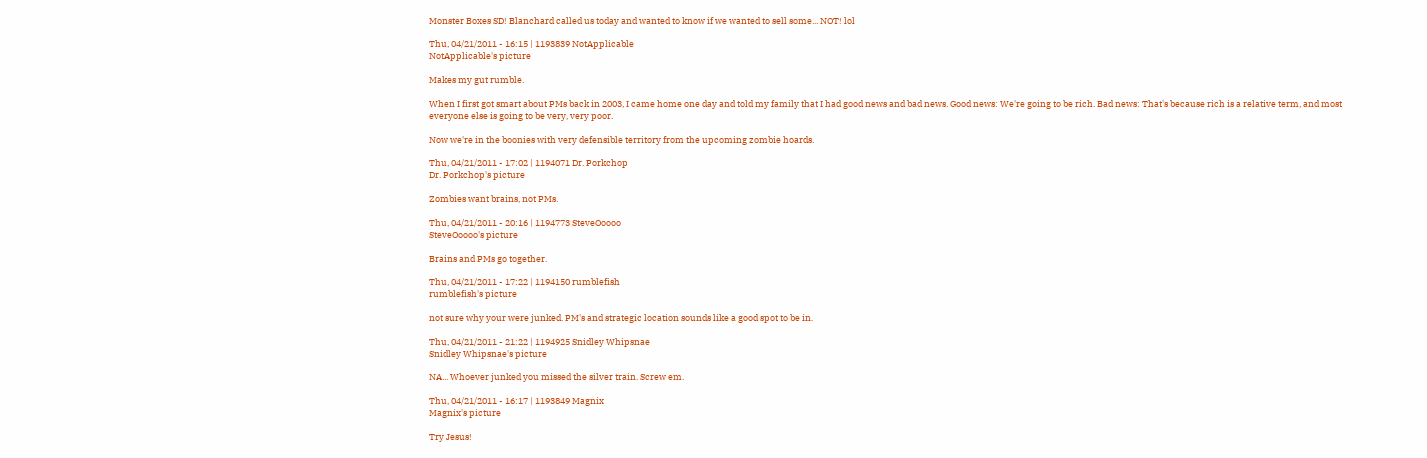Monster Boxes SD! Blanchard called us today and wanted to know if we wanted to sell some... NOT! lol

Thu, 04/21/2011 - 16:15 | 1193839 NotApplicable
NotApplicable's picture

Makes my gut rumble.

When I first got smart about PMs back in 2003, I came home one day and told my family that I had good news and bad news. Good news: We're going to be rich. Bad news: That's because rich is a relative term, and most everyone else is going to be very, very poor.

Now we're in the boonies with very defensible territory from the upcoming zombie hoards.

Thu, 04/21/2011 - 17:02 | 1194071 Dr. Porkchop
Dr. Porkchop's picture

Zombies want brains, not PMs.

Thu, 04/21/2011 - 20:16 | 1194773 SteveOoooo
SteveOoooo's picture

Brains and PMs go together.

Thu, 04/21/2011 - 17:22 | 1194150 rumblefish
rumblefish's picture

not sure why your were junked. PM's and strategic location sounds like a good spot to be in.

Thu, 04/21/2011 - 21:22 | 1194925 Snidley Whipsnae
Snidley Whipsnae's picture

NA... Whoever junked you missed the silver train. Screw em.

Thu, 04/21/2011 - 16:17 | 1193849 Magnix
Magnix's picture

Try Jesus!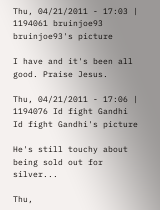Thu, 04/21/2011 - 17:03 | 1194061 bruinjoe93
bruinjoe93's picture

I have and it's been all good. Praise Jesus.

Thu, 04/21/2011 - 17:06 | 1194076 Id fight Gandhi
Id fight Gandhi's picture

He's still touchy about being sold out for silver...

Thu,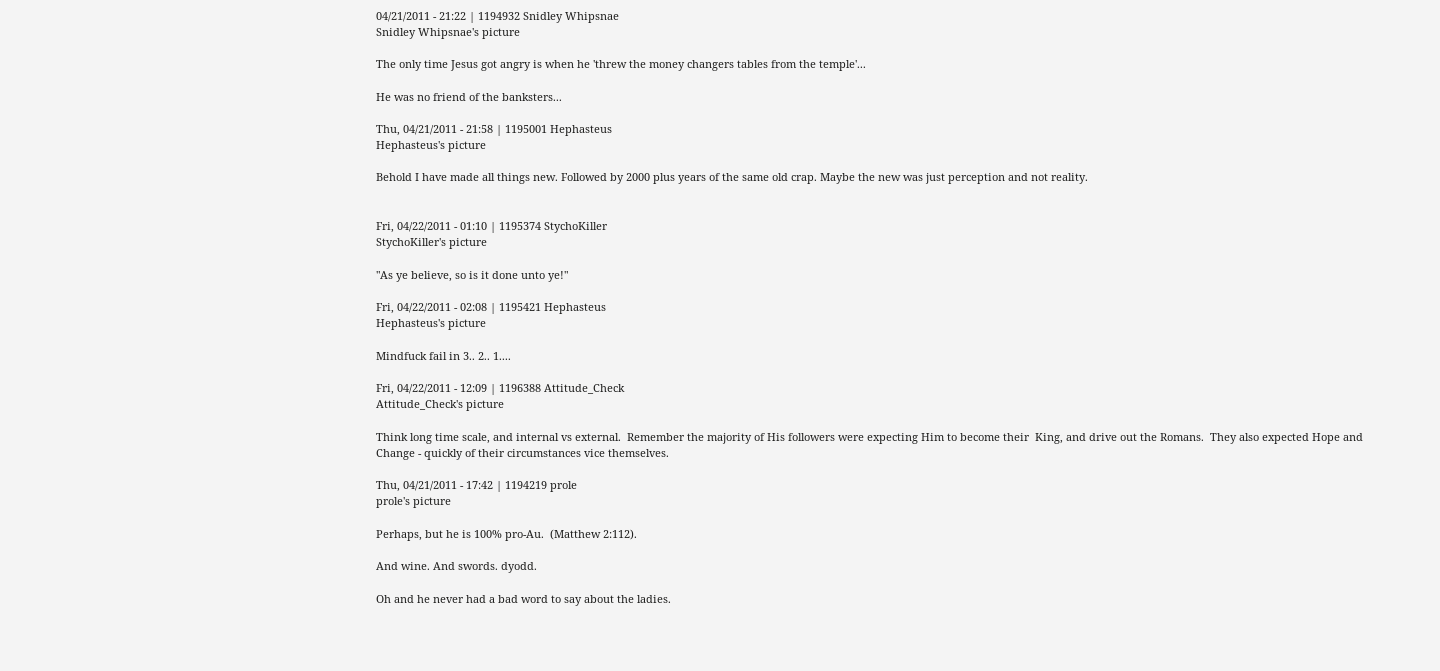04/21/2011 - 21:22 | 1194932 Snidley Whipsnae
Snidley Whipsnae's picture

The only time Jesus got angry is when he 'threw the money changers tables from the temple'...

He was no friend of the banksters...

Thu, 04/21/2011 - 21:58 | 1195001 Hephasteus
Hephasteus's picture

Behold I have made all things new. Followed by 2000 plus years of the same old crap. Maybe the new was just perception and not reality.


Fri, 04/22/2011 - 01:10 | 1195374 StychoKiller
StychoKiller's picture

"As ye believe, so is it done unto ye!"

Fri, 04/22/2011 - 02:08 | 1195421 Hephasteus
Hephasteus's picture

Mindfuck fail in 3.. 2.. 1....

Fri, 04/22/2011 - 12:09 | 1196388 Attitude_Check
Attitude_Check's picture

Think long time scale, and internal vs external.  Remember the majority of His followers were expecting Him to become their  King, and drive out the Romans.  They also expected Hope and Change - quickly of their circumstances vice themselves.

Thu, 04/21/2011 - 17:42 | 1194219 prole
prole's picture

Perhaps, but he is 100% pro-Au.  (Matthew 2:112).

And wine. And swords. dyodd.

Oh and he never had a bad word to say about the ladies.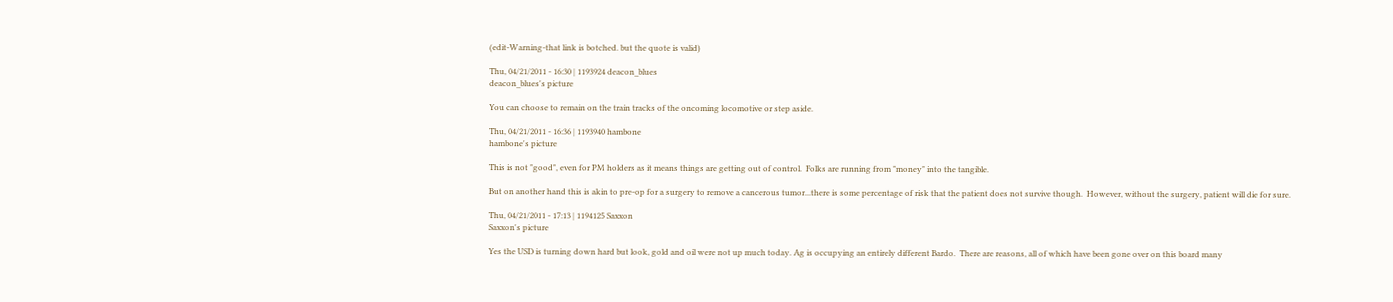(edit-Warning-that link is botched. but the quote is valid)

Thu, 04/21/2011 - 16:30 | 1193924 deacon_blues
deacon_blues's picture

You can choose to remain on the train tracks of the oncoming locomotive or step aside.

Thu, 04/21/2011 - 16:36 | 1193940 hambone
hambone's picture

This is not "good", even for PM holders as it means things are getting out of control.  Folks are running from "money" into the tangible.

But on another hand this is akin to pre-op for a surgery to remove a cancerous tumor...there is some percentage of risk that the patient does not survive though.  However, without the surgery, patient will die for sure.

Thu, 04/21/2011 - 17:13 | 1194125 Saxxon
Saxxon's picture

Yes the USD is turning down hard but look, gold and oil were not up much today. Ag is occupying an entirely different Bardo.  There are reasons, all of which have been gone over on this board many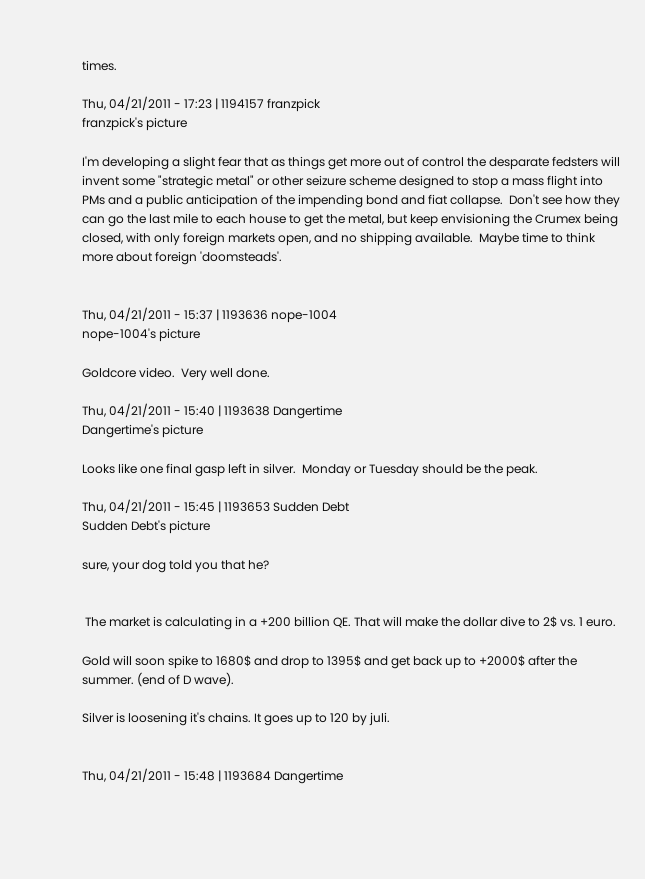times.

Thu, 04/21/2011 - 17:23 | 1194157 franzpick
franzpick's picture

I'm developing a slight fear that as things get more out of control the desparate fedsters will invent some "strategic metal" or other seizure scheme designed to stop a mass flight into PMs and a public anticipation of the impending bond and fiat collapse.  Don't see how they can go the last mile to each house to get the metal, but keep envisioning the Crumex being closed, with only foreign markets open, and no shipping available.  Maybe time to think more about foreign 'doomsteads'.


Thu, 04/21/2011 - 15:37 | 1193636 nope-1004
nope-1004's picture

Goldcore video.  Very well done.

Thu, 04/21/2011 - 15:40 | 1193638 Dangertime
Dangertime's picture

Looks like one final gasp left in silver.  Monday or Tuesday should be the peak.

Thu, 04/21/2011 - 15:45 | 1193653 Sudden Debt
Sudden Debt's picture

sure, your dog told you that he?


 The market is calculating in a +200 billion QE. That will make the dollar dive to 2$ vs. 1 euro.

Gold will soon spike to 1680$ and drop to 1395$ and get back up to +2000$ after the summer. (end of D wave).

Silver is loosening it's chains. It goes up to 120 by juli.


Thu, 04/21/2011 - 15:48 | 1193684 Dangertime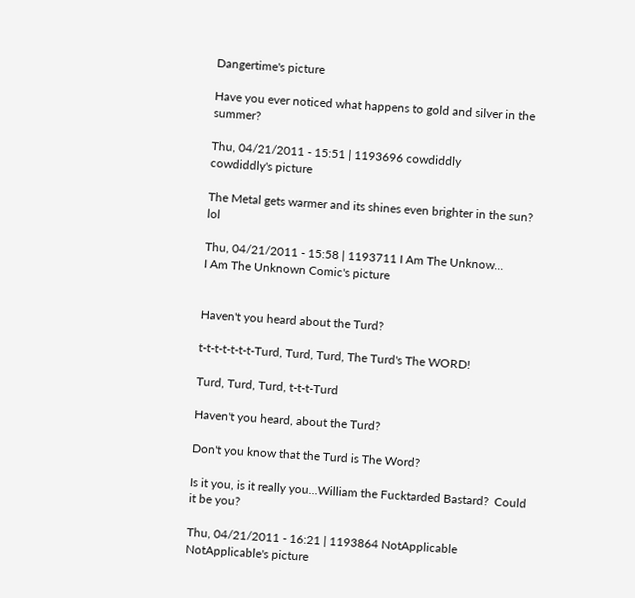Dangertime's picture

Have you ever noticed what happens to gold and silver in the summer?

Thu, 04/21/2011 - 15:51 | 1193696 cowdiddly
cowdiddly's picture

The Metal gets warmer and its shines even brighter in the sun? lol

Thu, 04/21/2011 - 15:58 | 1193711 I Am The Unknow...
I Am The Unknown Comic's picture


Haven't you heard about the Turd?

t-t-t-t-t-t-t-Turd, Turd, Turd, The Turd's The WORD!

Turd, Turd, Turd, t-t-t-Turd

Haven't you heard, about the Turd?

Don't you know that the Turd is The Word?

Is it you, is it really you...William the Fucktarded Bastard?  Could it be you?

Thu, 04/21/2011 - 16:21 | 1193864 NotApplicable
NotApplicable's picture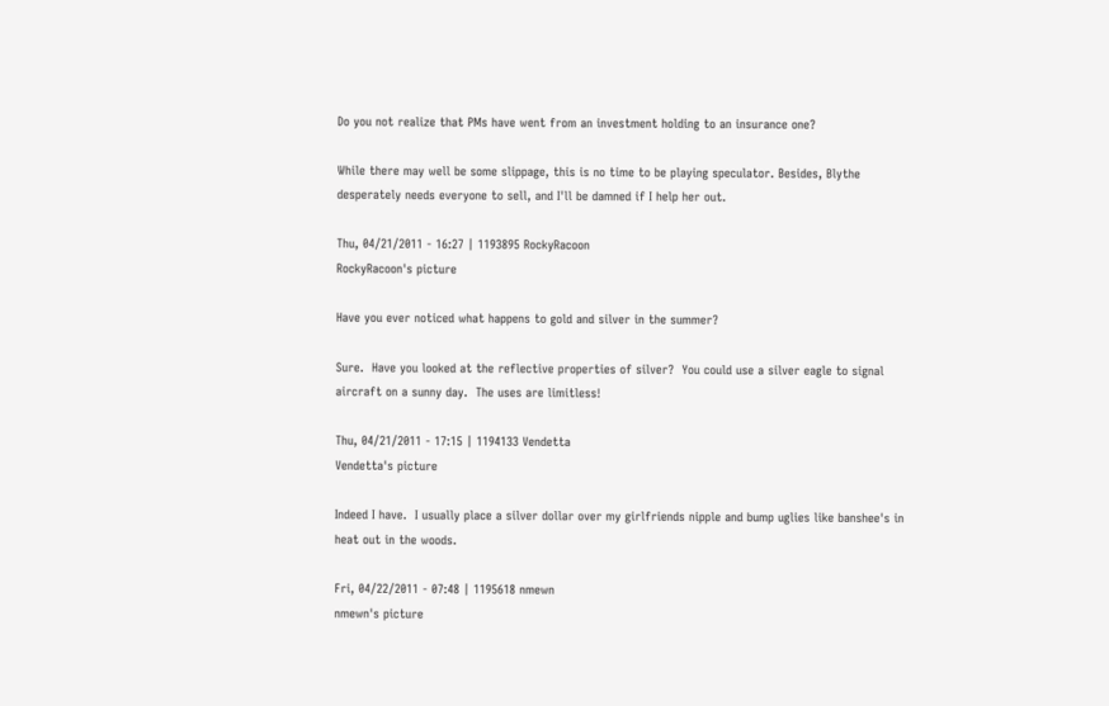Do you not realize that PMs have went from an investment holding to an insurance one?

While there may well be some slippage, this is no time to be playing speculator. Besides, Blythe desperately needs everyone to sell, and I'll be damned if I help her out.

Thu, 04/21/2011 - 16:27 | 1193895 RockyRacoon
RockyRacoon's picture

Have you ever noticed what happens to gold and silver in the summer?

Sure.  Have you looked at the reflective properties of silver?  You could use a silver eagle to signal aircraft on a sunny day.  The uses are limitless!

Thu, 04/21/2011 - 17:15 | 1194133 Vendetta
Vendetta's picture

Indeed I have.  I usually place a silver dollar over my girlfriends nipple and bump uglies like banshee's in heat out in the woods.

Fri, 04/22/2011 - 07:48 | 1195618 nmewn
nmewn's picture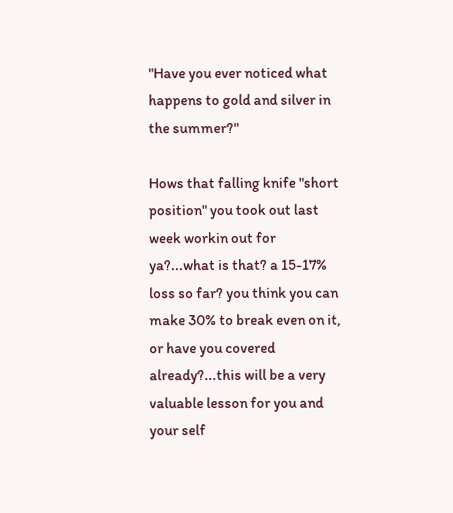"Have you ever noticed what happens to gold and silver in the summer?"

Hows that falling knife "short position" you took out last week workin out for ya?...what is that? a 15-17% loss so far? you think you can make 30% to break even on it, or have you covered already?...this will be a very valuable lesson for you and your self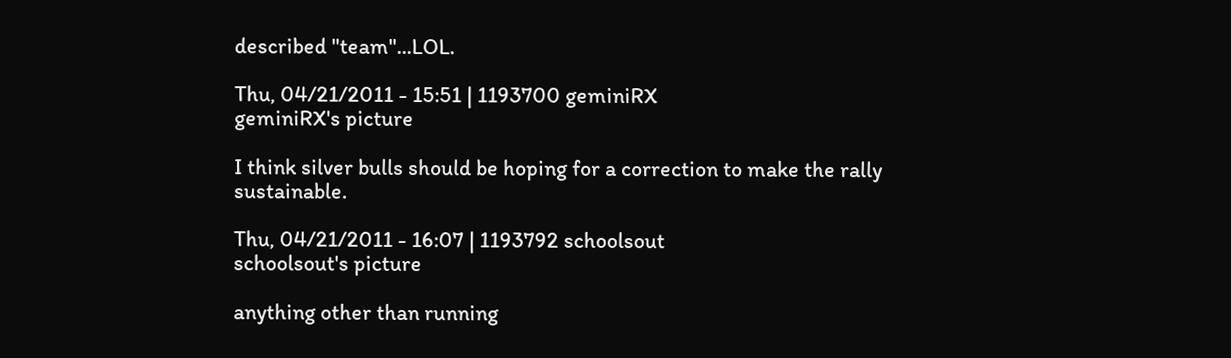described "team"...LOL.

Thu, 04/21/2011 - 15:51 | 1193700 geminiRX
geminiRX's picture

I think silver bulls should be hoping for a correction to make the rally sustainable.

Thu, 04/21/2011 - 16:07 | 1193792 schoolsout
schoolsout's picture

anything other than running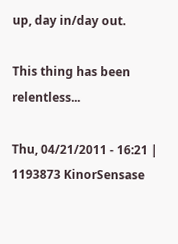up, day in/day out.

This thing has been relentless...

Thu, 04/21/2011 - 16:21 | 1193873 KinorSensase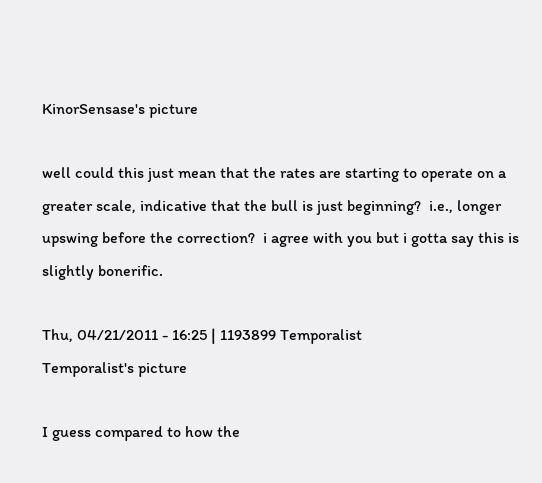KinorSensase's picture

well could this just mean that the rates are starting to operate on a greater scale, indicative that the bull is just beginning?  i.e., longer upswing before the correction?  i agree with you but i gotta say this is slightly bonerific.

Thu, 04/21/2011 - 16:25 | 1193899 Temporalist
Temporalist's picture

I guess compared to how the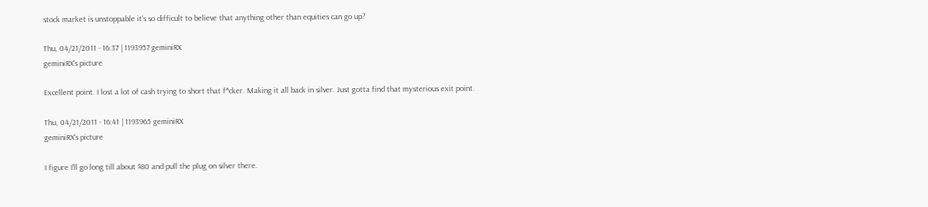stock market is unstoppable it's so difficult to believe that anything other than equities can go up?

Thu, 04/21/2011 - 16:37 | 1193957 geminiRX
geminiRX's picture

Excellent point. I lost a lot of cash trying to short that f*cker. Making it all back in silver. Just gotta find that mysterious exit point.

Thu, 04/21/2011 - 16:41 | 1193965 geminiRX
geminiRX's picture

I figure I'll go long till about $80 and pull the plug on silver there.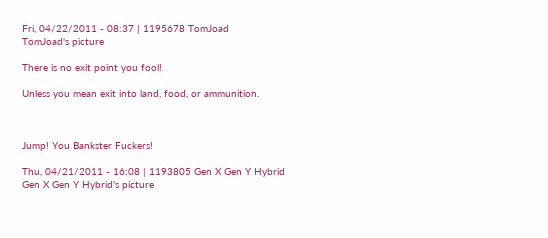Fri, 04/22/2011 - 08:37 | 1195678 TomJoad
TomJoad's picture

There is no exit point you fool!

Unless you mean exit into land, food, or ammunition.



Jump! You Bankster Fuckers!

Thu, 04/21/2011 - 16:08 | 1193805 Gen X Gen Y Hybrid
Gen X Gen Y Hybrid's picture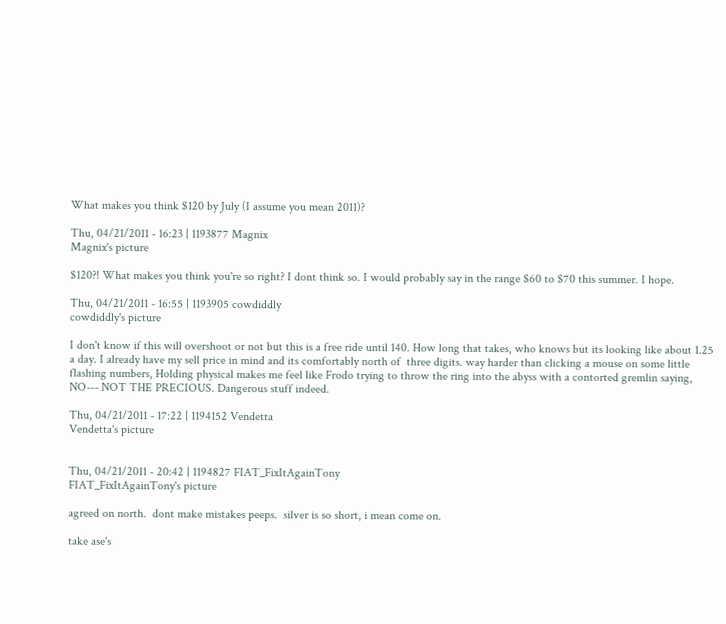What makes you think $120 by July (I assume you mean 2011)?

Thu, 04/21/2011 - 16:23 | 1193877 Magnix
Magnix's picture

$120?! What makes you think you're so right? I dont think so. I would probably say in the range $60 to $70 this summer. I hope.

Thu, 04/21/2011 - 16:55 | 1193905 cowdiddly
cowdiddly's picture

I don't know if this will overshoot or not but this is a free ride until 140. How long that takes, who knows but its looking like about 1.25 a day. I already have my sell price in mind and its comfortably north of  three digits. way harder than clicking a mouse on some little flashing numbers, Holding physical makes me feel like Frodo trying to throw the ring into the abyss with a contorted gremlin saying, NO--- NOT THE PRECIOUS. Dangerous stuff indeed.

Thu, 04/21/2011 - 17:22 | 1194152 Vendetta
Vendetta's picture


Thu, 04/21/2011 - 20:42 | 1194827 FIAT_FixItAgainTony
FIAT_FixItAgainTony's picture

agreed on north.  dont make mistakes peeps.  silver is so short, i mean come on.

take ase's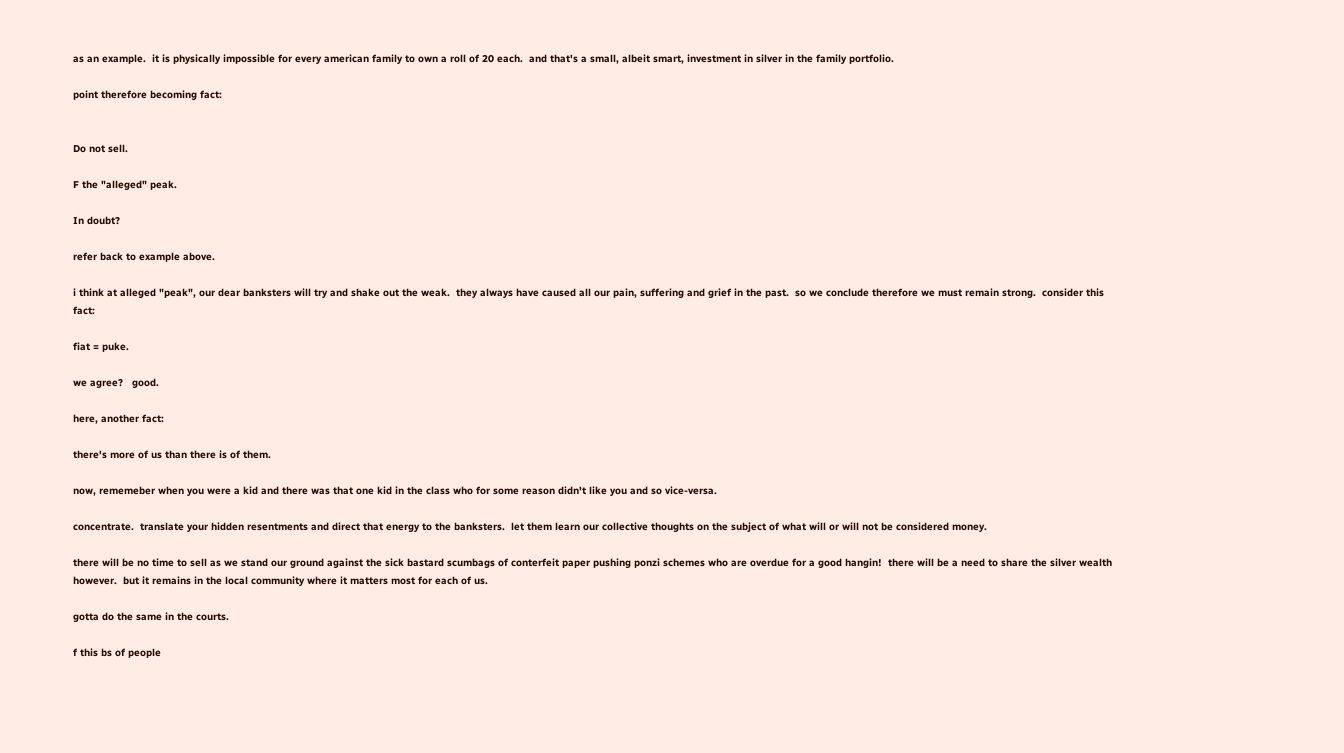as an example.  it is physically impossible for every american family to own a roll of 20 each.  and that's a small, albeit smart, investment in silver in the family portfolio.

point therefore becoming fact:


Do not sell.

F the "alleged" peak.

In doubt?

refer back to example above.

i think at alleged "peak", our dear banksters will try and shake out the weak.  they always have caused all our pain, suffering and grief in the past.  so we conclude therefore we must remain strong.  consider this fact:

fiat = puke.

we agree?   good.

here, another fact:

there's more of us than there is of them.

now, rememeber when you were a kid and there was that one kid in the class who for some reason didn't like you and so vice-versa.

concentrate.  translate your hidden resentments and direct that energy to the banksters.  let them learn our collective thoughts on the subject of what will or will not be considered money.

there will be no time to sell as we stand our ground against the sick bastard scumbags of conterfeit paper pushing ponzi schemes who are overdue for a good hangin!  there will be a need to share the silver wealth however.  but it remains in the local community where it matters most for each of us.

gotta do the same in the courts.

f this bs of people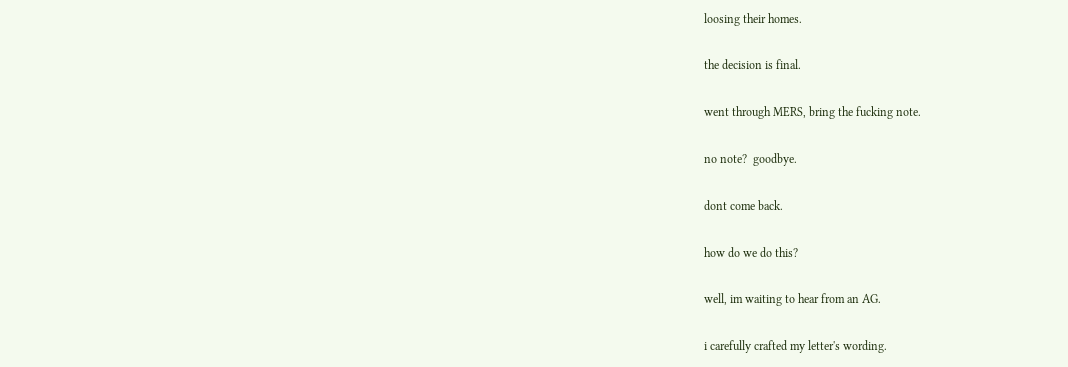loosing their homes.

the decision is final.

went through MERS, bring the fucking note.

no note?  goodbye.

dont come back.

how do we do this?

well, im waiting to hear from an AG.

i carefully crafted my letter's wording.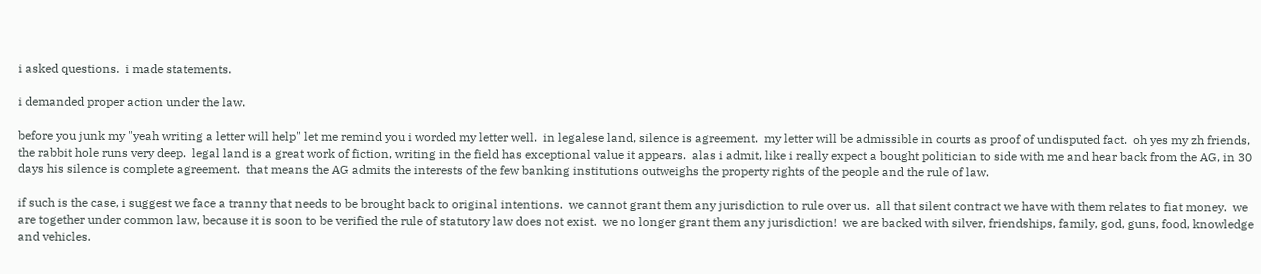i asked questions.  i made statements.

i demanded proper action under the law.

before you junk my "yeah writing a letter will help" let me remind you i worded my letter well.  in legalese land, silence is agreement.  my letter will be admissible in courts as proof of undisputed fact.  oh yes my zh friends, the rabbit hole runs very deep.  legal land is a great work of fiction, writing in the field has exceptional value it appears.  alas i admit, like i really expect a bought politician to side with me and hear back from the AG, in 30 days his silence is complete agreement.  that means the AG admits the interests of the few banking institutions outweighs the property rights of the people and the rule of law.

if such is the case, i suggest we face a tranny that needs to be brought back to original intentions.  we cannot grant them any jurisdiction to rule over us.  all that silent contract we have with them relates to fiat money.  we are together under common law, because it is soon to be verified the rule of statutory law does not exist.  we no longer grant them any jurisdiction!  we are backed with silver, friendships, family, god, guns, food, knowledge and vehicles.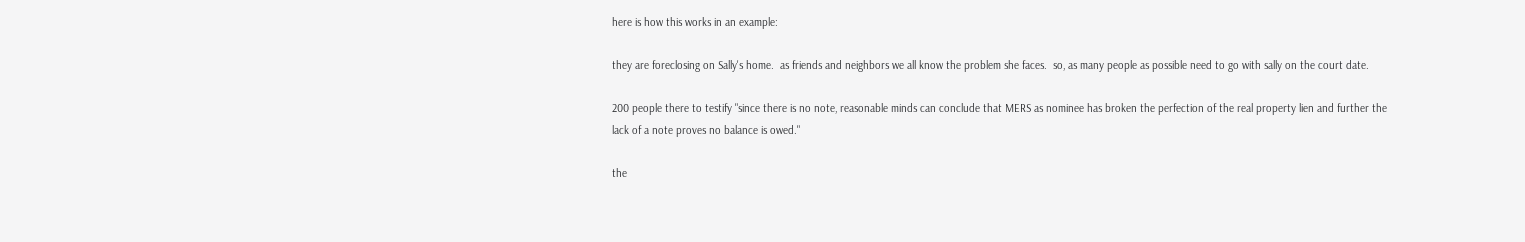here is how this works in an example:

they are foreclosing on Sally's home.  as friends and neighbors we all know the problem she faces.  so, as many people as possible need to go with sally on the court date.

200 people there to testify "since there is no note, reasonable minds can conclude that MERS as nominee has broken the perfection of the real property lien and further the lack of a note proves no balance is owed."

the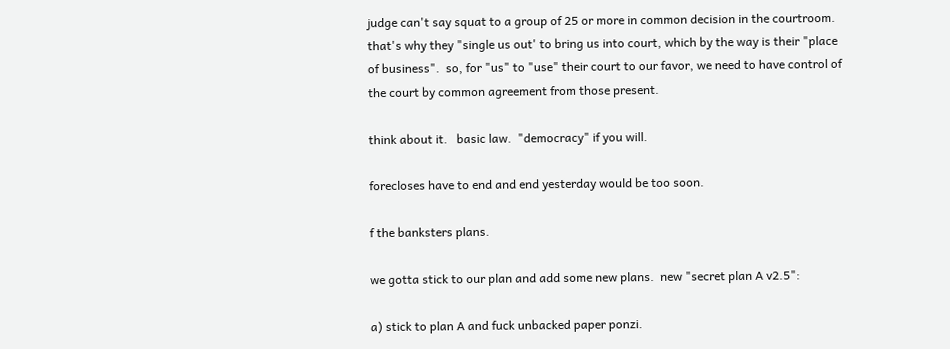judge can't say squat to a group of 25 or more in common decision in the courtroom.  that's why they "single us out' to bring us into court, which by the way is their "place of business".  so, for "us" to "use" their court to our favor, we need to have control of the court by common agreement from those present.

think about it.   basic law.  "democracy" if you will.

forecloses have to end and end yesterday would be too soon.

f the banksters plans.

we gotta stick to our plan and add some new plans.  new "secret plan A v2.5":

a) stick to plan A and fuck unbacked paper ponzi.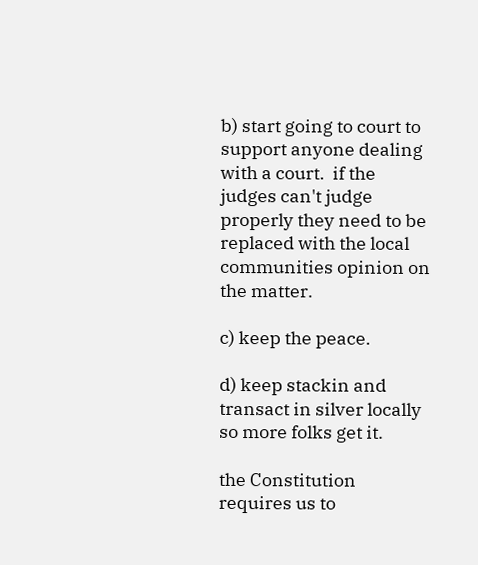b) start going to court to support anyone dealing with a court.  if the judges can't judge properly they need to be replaced with the local communities opinion on the matter.

c) keep the peace.

d) keep stackin and transact in silver locally so more folks get it.

the Constitution requires us to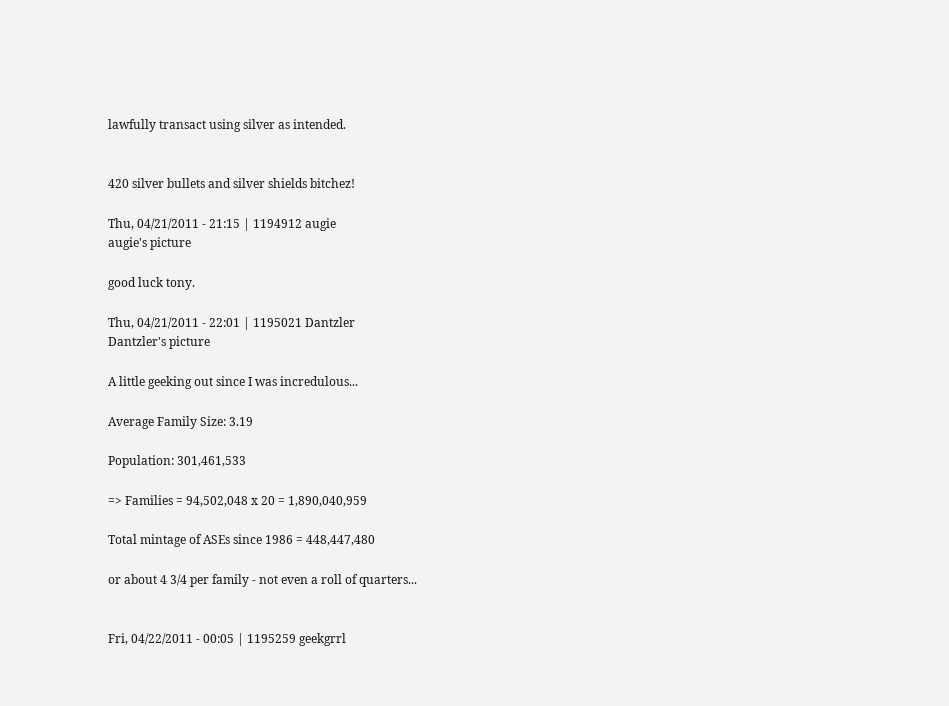lawfully transact using silver as intended.


420 silver bullets and silver shields bitchez!

Thu, 04/21/2011 - 21:15 | 1194912 augie
augie's picture

good luck tony.

Thu, 04/21/2011 - 22:01 | 1195021 Dantzler
Dantzler's picture

A little geeking out since I was incredulous...

Average Family Size: 3.19

Population: 301,461,533

=> Families = 94,502,048 x 20 = 1,890,040,959

Total mintage of ASEs since 1986 = 448,447,480

or about 4 3/4 per family - not even a roll of quarters...


Fri, 04/22/2011 - 00:05 | 1195259 geekgrrl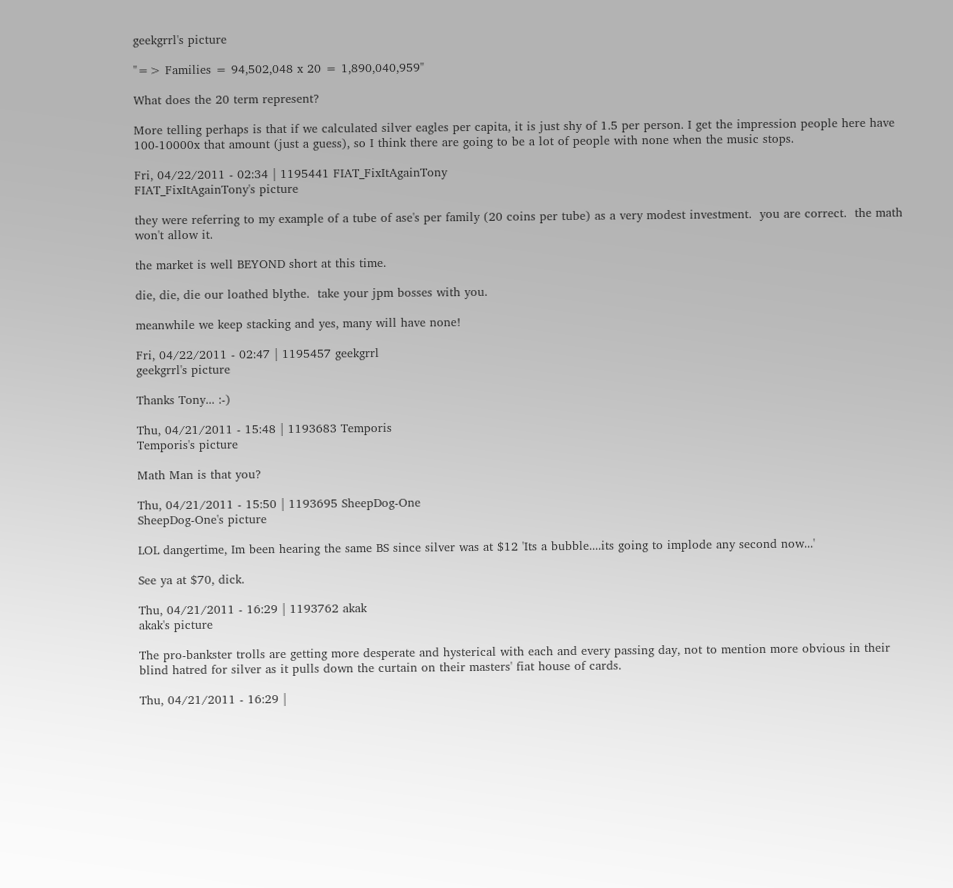geekgrrl's picture

"=> Families = 94,502,048 x 20 = 1,890,040,959"

What does the 20 term represent?

More telling perhaps is that if we calculated silver eagles per capita, it is just shy of 1.5 per person. I get the impression people here have 100-10000x that amount (just a guess), so I think there are going to be a lot of people with none when the music stops.

Fri, 04/22/2011 - 02:34 | 1195441 FIAT_FixItAgainTony
FIAT_FixItAgainTony's picture

they were referring to my example of a tube of ase's per family (20 coins per tube) as a very modest investment.  you are correct.  the math won't allow it.

the market is well BEYOND short at this time.

die, die, die our loathed blythe.  take your jpm bosses with you.

meanwhile we keep stacking and yes, many will have none!

Fri, 04/22/2011 - 02:47 | 1195457 geekgrrl
geekgrrl's picture

Thanks Tony... :-)

Thu, 04/21/2011 - 15:48 | 1193683 Temporis
Temporis's picture

Math Man is that you?

Thu, 04/21/2011 - 15:50 | 1193695 SheepDog-One
SheepDog-One's picture

LOL dangertime, Im been hearing the same BS since silver was at $12 'Its a bubble....its going to implode any second now...'

See ya at $70, dick.

Thu, 04/21/2011 - 16:29 | 1193762 akak
akak's picture

The pro-bankster trolls are getting more desperate and hysterical with each and every passing day, not to mention more obvious in their blind hatred for silver as it pulls down the curtain on their masters' fiat house of cards.

Thu, 04/21/2011 - 16:29 |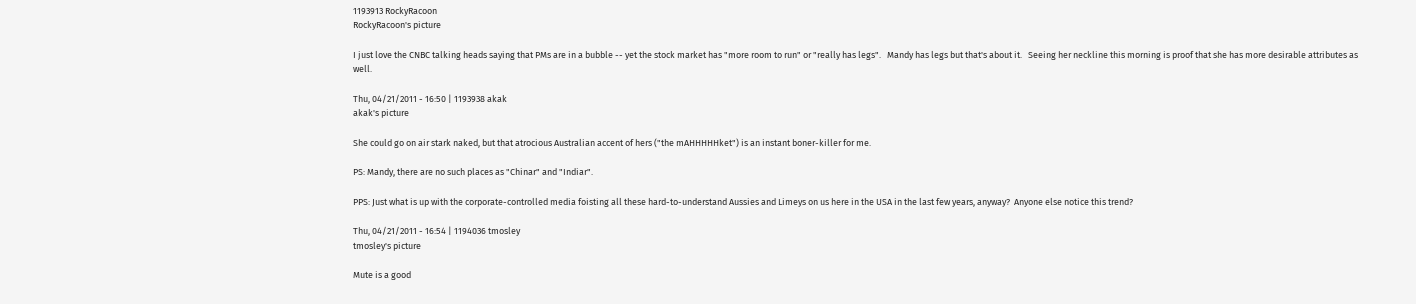1193913 RockyRacoon
RockyRacoon's picture

I just love the CNBC talking heads saying that PMs are in a bubble -- yet the stock market has "more room to run" or "really has legs".   Mandy has legs but that's about it.   Seeing her neckline this morning is proof that she has more desirable attributes as well.

Thu, 04/21/2011 - 16:50 | 1193938 akak
akak's picture

She could go on air stark naked, but that atrocious Australian accent of hers ("the mAHHHHHket") is an instant boner-killer for me.

PS: Mandy, there are no such places as "Chinar" and "Indiar".

PPS: Just what is up with the corporate-controlled media foisting all these hard-to-understand Aussies and Limeys on us here in the USA in the last few years, anyway?  Anyone else notice this trend?

Thu, 04/21/2011 - 16:54 | 1194036 tmosley
tmosley's picture

Mute is a good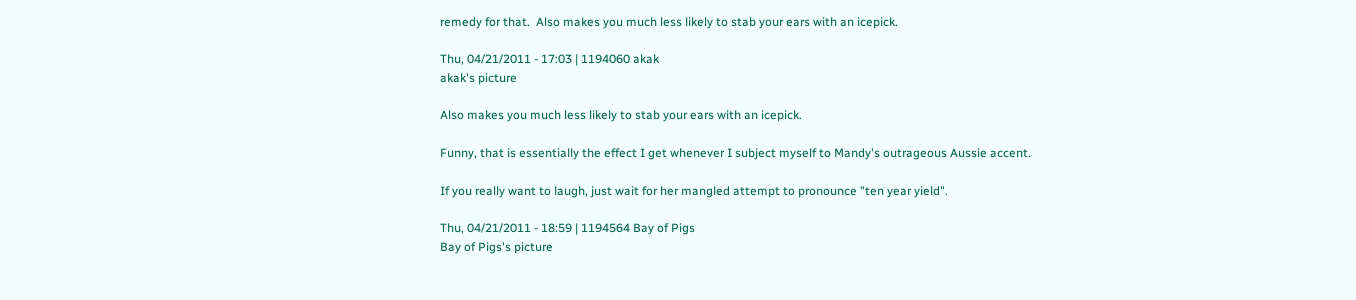remedy for that.  Also makes you much less likely to stab your ears with an icepick.

Thu, 04/21/2011 - 17:03 | 1194060 akak
akak's picture

Also makes you much less likely to stab your ears with an icepick.

Funny, that is essentially the effect I get whenever I subject myself to Mandy's outrageous Aussie accent.

If you really want to laugh, just wait for her mangled attempt to pronounce "ten year yield".

Thu, 04/21/2011 - 18:59 | 1194564 Bay of Pigs
Bay of Pigs's picture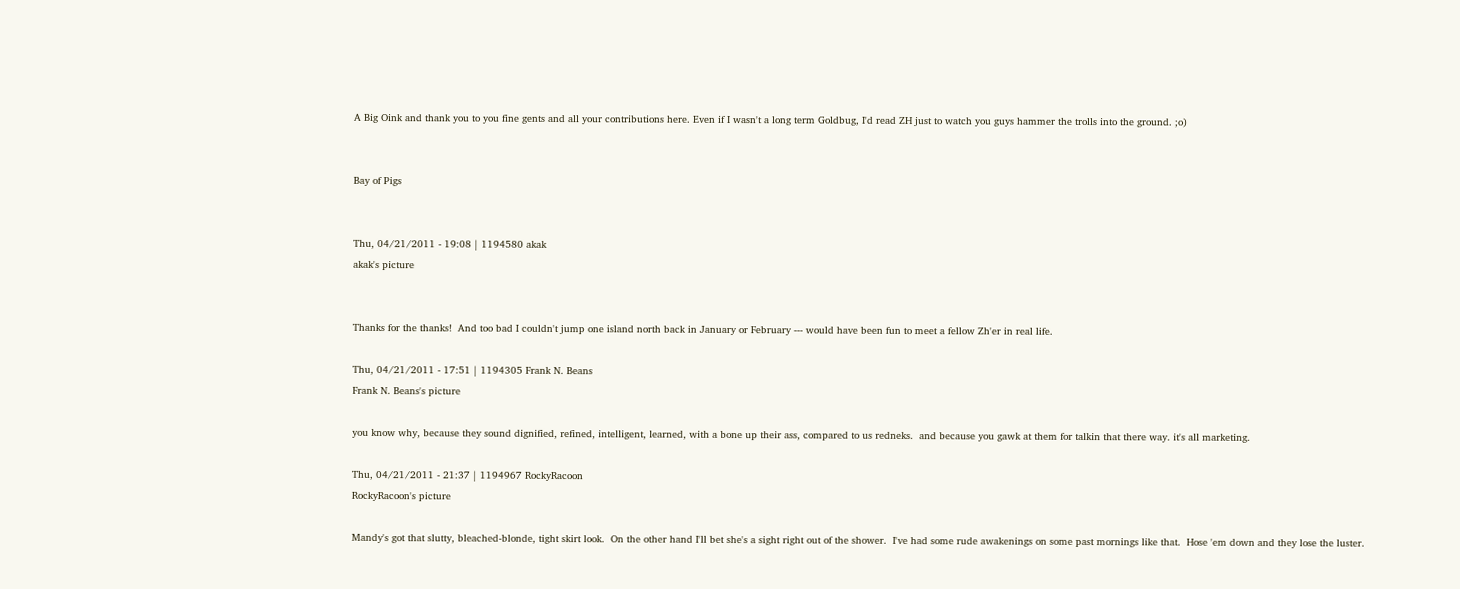A Big Oink and thank you to you fine gents and all your contributions here. Even if I wasn't a long term Goldbug, I'd read ZH just to watch you guys hammer the trolls into the ground. ;o)


Bay of Pigs


Thu, 04/21/2011 - 19:08 | 1194580 akak
akak's picture


Thanks for the thanks!  And too bad I couldn't jump one island north back in January or February --- would have been fun to meet a fellow Zh'er in real life.

Thu, 04/21/2011 - 17:51 | 1194305 Frank N. Beans
Frank N. Beans's picture

you know why, because they sound dignified, refined, intelligent, learned, with a bone up their ass, compared to us redneks.  and because you gawk at them for talkin that there way. it's all marketing.

Thu, 04/21/2011 - 21:37 | 1194967 RockyRacoon
RockyRacoon's picture

Mandy's got that slutty, bleached-blonde, tight skirt look.  On the other hand I'll bet she's a sight right out of the shower.  I've had some rude awakenings on some past mornings like that.  Hose 'em down and they lose the luster.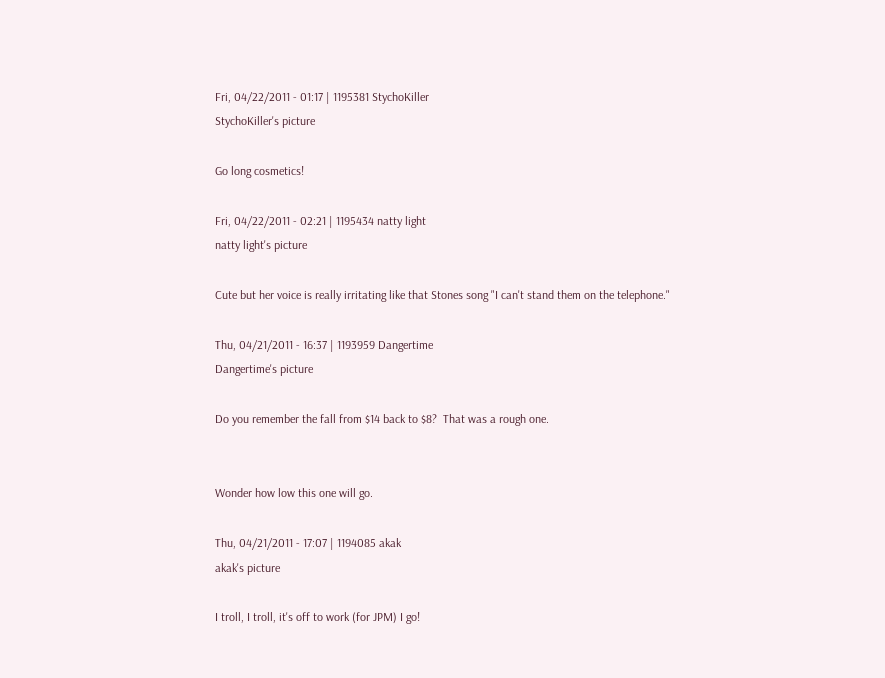Fri, 04/22/2011 - 01:17 | 1195381 StychoKiller
StychoKiller's picture

Go long cosmetics!

Fri, 04/22/2011 - 02:21 | 1195434 natty light
natty light's picture

Cute but her voice is really irritating like that Stones song "I can't stand them on the telephone."

Thu, 04/21/2011 - 16:37 | 1193959 Dangertime
Dangertime's picture

Do you remember the fall from $14 back to $8?  That was a rough one.


Wonder how low this one will go.

Thu, 04/21/2011 - 17:07 | 1194085 akak
akak's picture

I troll, I troll, it's off to work (for JPM) I go!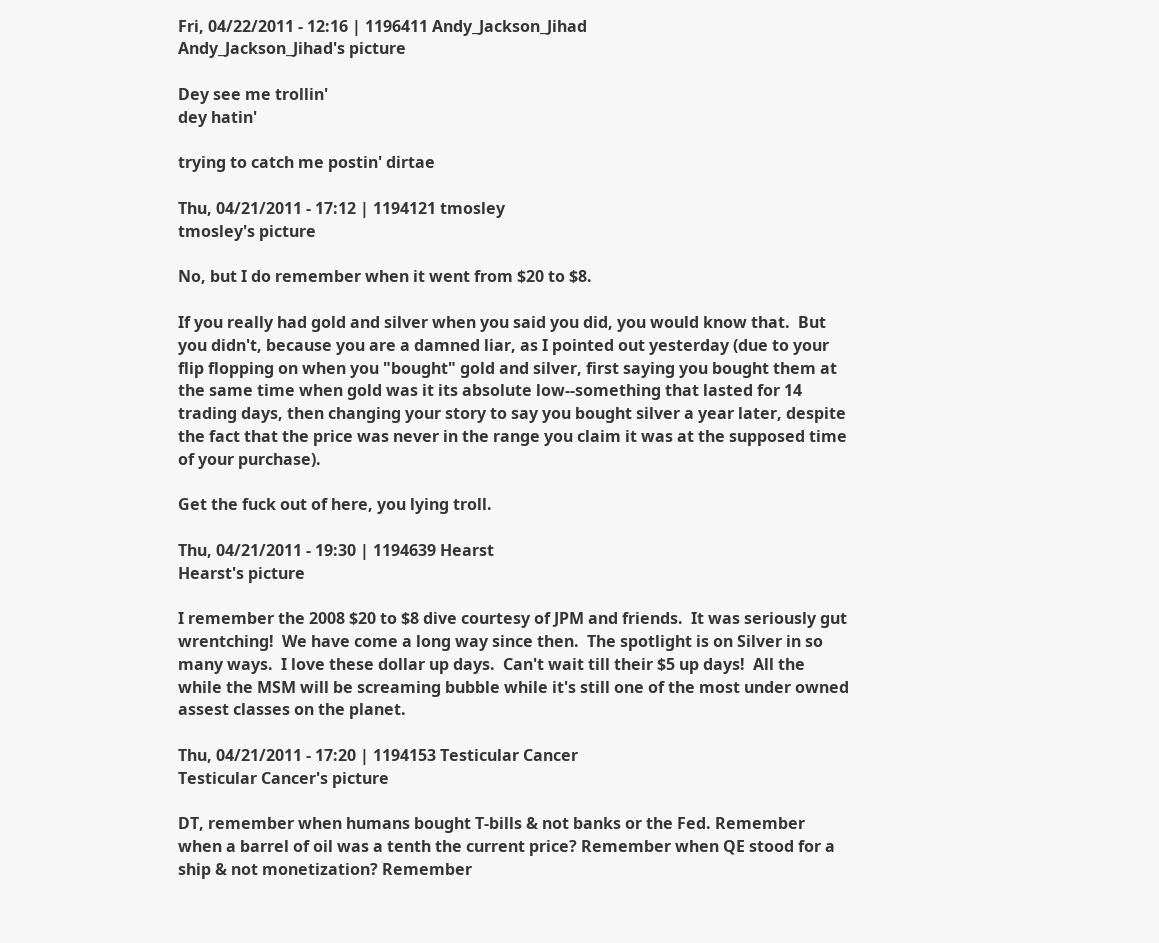Fri, 04/22/2011 - 12:16 | 1196411 Andy_Jackson_Jihad
Andy_Jackson_Jihad's picture

Dey see me trollin'
dey hatin'

trying to catch me postin' dirtae

Thu, 04/21/2011 - 17:12 | 1194121 tmosley
tmosley's picture

No, but I do remember when it went from $20 to $8.

If you really had gold and silver when you said you did, you would know that.  But you didn't, because you are a damned liar, as I pointed out yesterday (due to your flip flopping on when you "bought" gold and silver, first saying you bought them at the same time when gold was it its absolute low--something that lasted for 14 trading days, then changing your story to say you bought silver a year later, despite the fact that the price was never in the range you claim it was at the supposed time of your purchase).

Get the fuck out of here, you lying troll.

Thu, 04/21/2011 - 19:30 | 1194639 Hearst
Hearst's picture

I remember the 2008 $20 to $8 dive courtesy of JPM and friends.  It was seriously gut wrentching!  We have come a long way since then.  The spotlight is on Silver in so many ways.  I love these dollar up days.  Can't wait till their $5 up days!  All the while the MSM will be screaming bubble while it's still one of the most under owned assest classes on the planet.

Thu, 04/21/2011 - 17:20 | 1194153 Testicular Cancer
Testicular Cancer's picture

DT, remember when humans bought T-bills & not banks or the Fed. Remember when a barrel of oil was a tenth the current price? Remember when QE stood for a ship & not monetization? Remember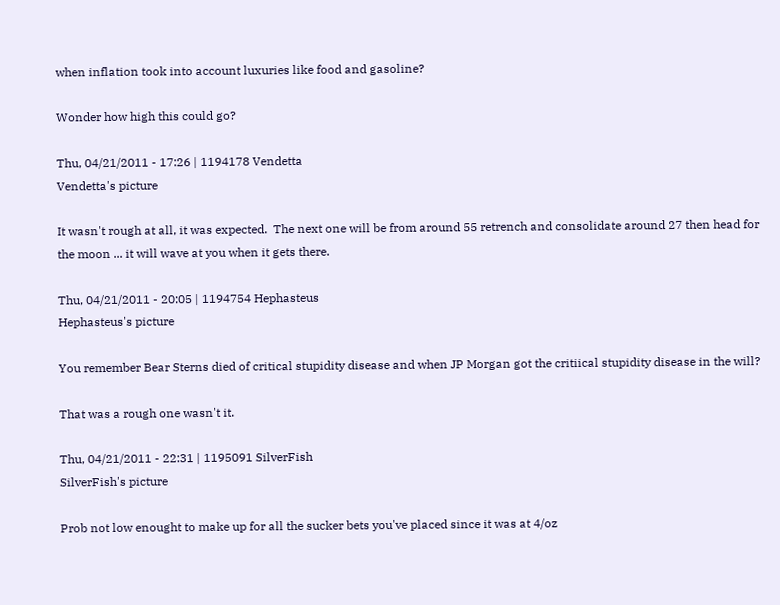when inflation took into account luxuries like food and gasoline?

Wonder how high this could go?

Thu, 04/21/2011 - 17:26 | 1194178 Vendetta
Vendetta's picture

It wasn't rough at all, it was expected.  The next one will be from around 55 retrench and consolidate around 27 then head for the moon ... it will wave at you when it gets there.

Thu, 04/21/2011 - 20:05 | 1194754 Hephasteus
Hephasteus's picture

You remember Bear Sterns died of critical stupidity disease and when JP Morgan got the critiical stupidity disease in the will?

That was a rough one wasn't it.

Thu, 04/21/2011 - 22:31 | 1195091 SilverFish
SilverFish's picture

Prob not low enought to make up for all the sucker bets you've placed since it was at 4/oz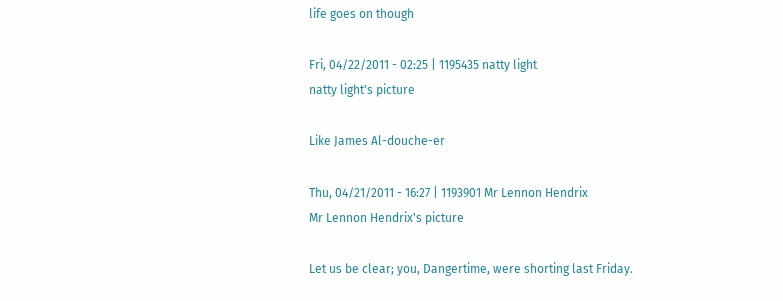life goes on though

Fri, 04/22/2011 - 02:25 | 1195435 natty light
natty light's picture

Like James Al-douche-er

Thu, 04/21/2011 - 16:27 | 1193901 Mr Lennon Hendrix
Mr Lennon Hendrix's picture

Let us be clear; you, Dangertime, were shorting last Friday.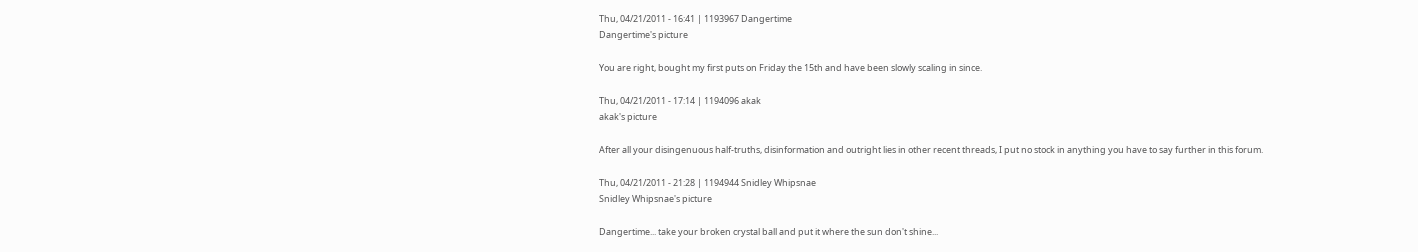Thu, 04/21/2011 - 16:41 | 1193967 Dangertime
Dangertime's picture

You are right, bought my first puts on Friday the 15th and have been slowly scaling in since.

Thu, 04/21/2011 - 17:14 | 1194096 akak
akak's picture

After all your disingenuous half-truths, disinformation and outright lies in other recent threads, I put no stock in anything you have to say further in this forum.

Thu, 04/21/2011 - 21:28 | 1194944 Snidley Whipsnae
Snidley Whipsnae's picture

Dangertime... take your broken crystal ball and put it where the sun don't shine...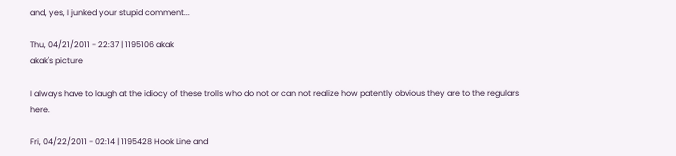and, yes, I junked your stupid comment...

Thu, 04/21/2011 - 22:37 | 1195106 akak
akak's picture

I always have to laugh at the idiocy of these trolls who do not or can not realize how patently obvious they are to the regulars here.

Fri, 04/22/2011 - 02:14 | 1195428 Hook Line and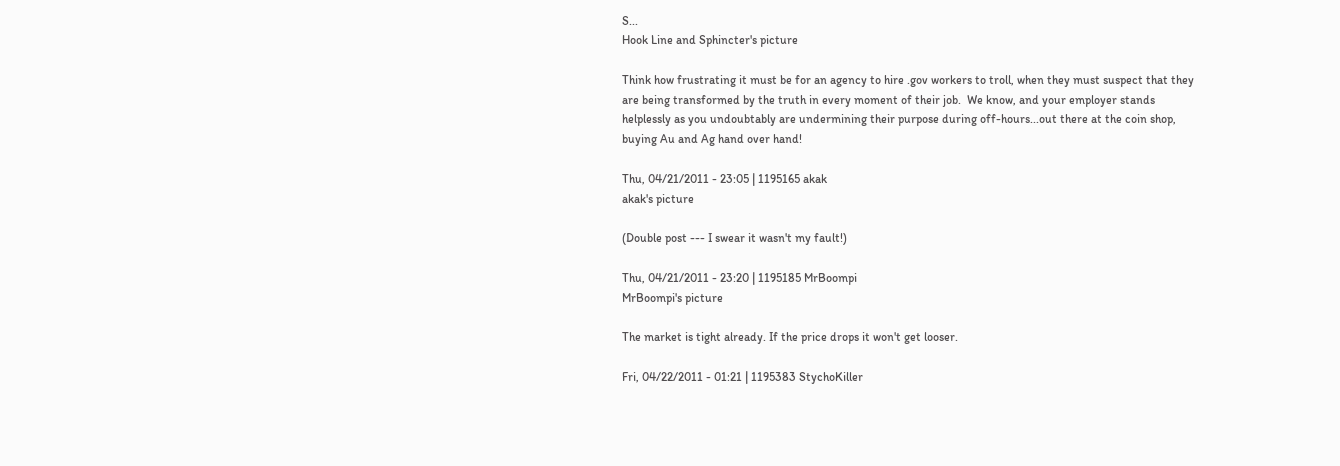S...
Hook Line and Sphincter's picture

Think how frustrating it must be for an agency to hire .gov workers to troll, when they must suspect that they are being transformed by the truth in every moment of their job.  We know, and your employer stands helplessly as you undoubtably are undermining their purpose during off-hours...out there at the coin shop, buying Au and Ag hand over hand!

Thu, 04/21/2011 - 23:05 | 1195165 akak
akak's picture

(Double post --- I swear it wasn't my fault!)

Thu, 04/21/2011 - 23:20 | 1195185 MrBoompi
MrBoompi's picture

The market is tight already. If the price drops it won't get looser.

Fri, 04/22/2011 - 01:21 | 1195383 StychoKiller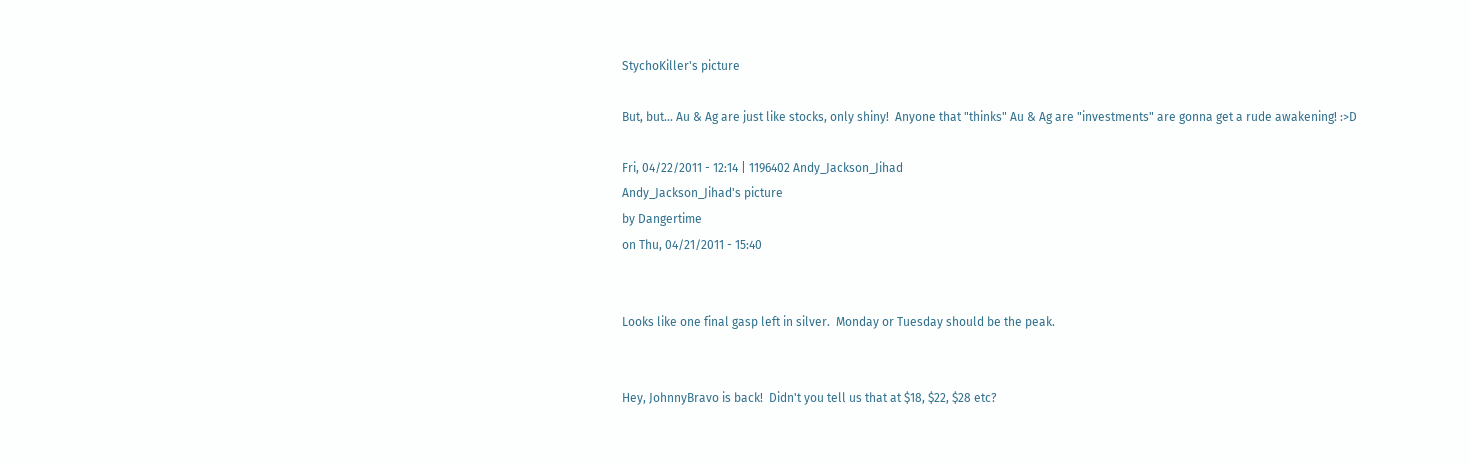StychoKiller's picture

But, but... Au & Ag are just like stocks, only shiny!  Anyone that "thinks" Au & Ag are "investments" are gonna get a rude awakening! :>D

Fri, 04/22/2011 - 12:14 | 1196402 Andy_Jackson_Jihad
Andy_Jackson_Jihad's picture
by Dangertime
on Thu, 04/21/2011 - 15:40


Looks like one final gasp left in silver.  Monday or Tuesday should be the peak.


Hey, JohnnyBravo is back!  Didn't you tell us that at $18, $22, $28 etc?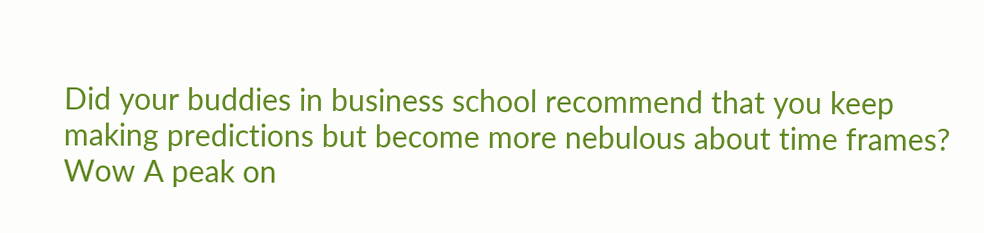Did your buddies in business school recommend that you keep making predictions but become more nebulous about time frames?  Wow A peak on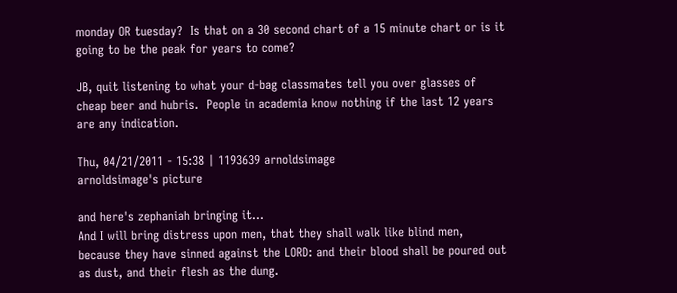monday OR tuesday?  Is that on a 30 second chart of a 15 minute chart or is it going to be the peak for years to come?

JB, quit listening to what your d-bag classmates tell you over glasses of cheap beer and hubris.  People in academia know nothing if the last 12 years are any indication.

Thu, 04/21/2011 - 15:38 | 1193639 arnoldsimage
arnoldsimage's picture

and here's zephaniah bringing it...
And I will bring distress upon men, that they shall walk like blind men, because they have sinned against the LORD: and their blood shall be poured out as dust, and their flesh as the dung.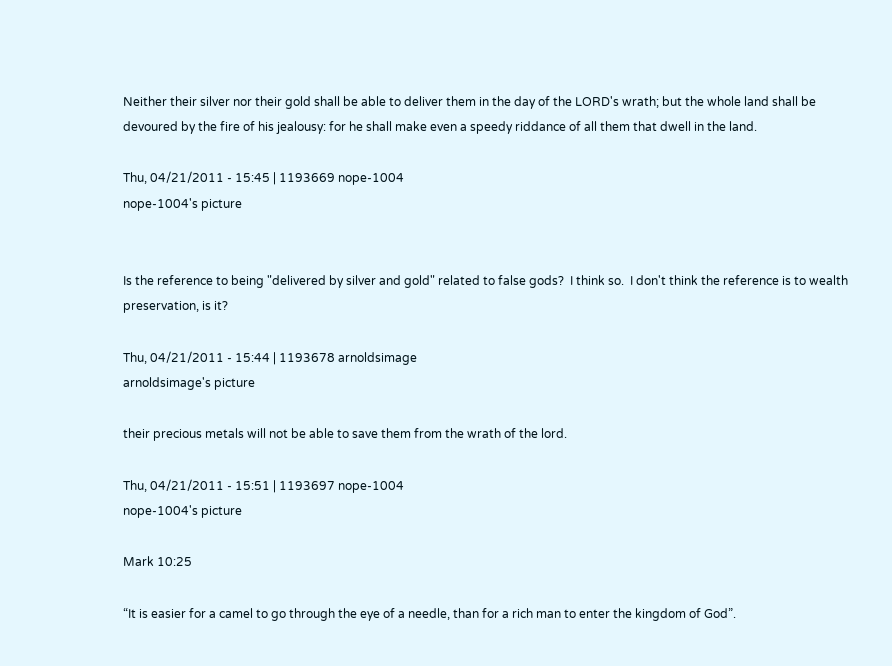Neither their silver nor their gold shall be able to deliver them in the day of the LORD's wrath; but the whole land shall be devoured by the fire of his jealousy: for he shall make even a speedy riddance of all them that dwell in the land.

Thu, 04/21/2011 - 15:45 | 1193669 nope-1004
nope-1004's picture


Is the reference to being "delivered by silver and gold" related to false gods?  I think so.  I don't think the reference is to wealth preservation, is it?

Thu, 04/21/2011 - 15:44 | 1193678 arnoldsimage
arnoldsimage's picture

their precious metals will not be able to save them from the wrath of the lord.

Thu, 04/21/2011 - 15:51 | 1193697 nope-1004
nope-1004's picture

Mark 10:25

“It is easier for a camel to go through the eye of a needle, than for a rich man to enter the kingdom of God”.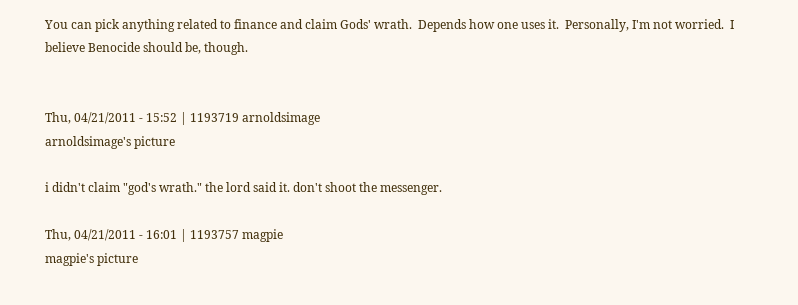You can pick anything related to finance and claim Gods' wrath.  Depends how one uses it.  Personally, I'm not worried.  I believe Benocide should be, though.


Thu, 04/21/2011 - 15:52 | 1193719 arnoldsimage
arnoldsimage's picture

i didn't claim "god's wrath." the lord said it. don't shoot the messenger.

Thu, 04/21/2011 - 16:01 | 1193757 magpie
magpie's picture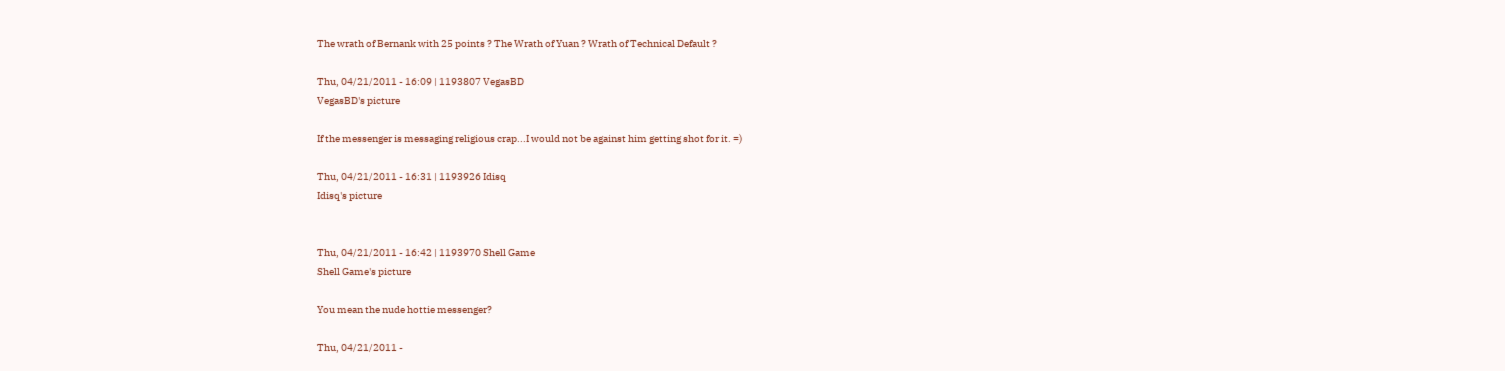The wrath of Bernank with 25 points ? The Wrath of Yuan ? Wrath of Technical Default ?

Thu, 04/21/2011 - 16:09 | 1193807 VegasBD
VegasBD's picture

If the messenger is messaging religious crap...I would not be against him getting shot for it. =)

Thu, 04/21/2011 - 16:31 | 1193926 Idisq
Idisq's picture


Thu, 04/21/2011 - 16:42 | 1193970 Shell Game
Shell Game's picture

You mean the nude hottie messenger?

Thu, 04/21/2011 -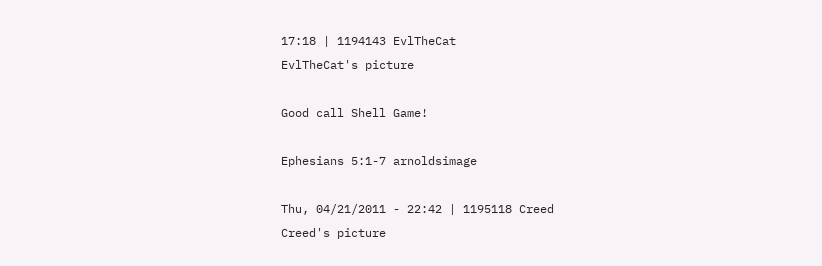17:18 | 1194143 EvlTheCat
EvlTheCat's picture

Good call Shell Game!

Ephesians 5:1-7 arnoldsimage

Thu, 04/21/2011 - 22:42 | 1195118 Creed
Creed's picture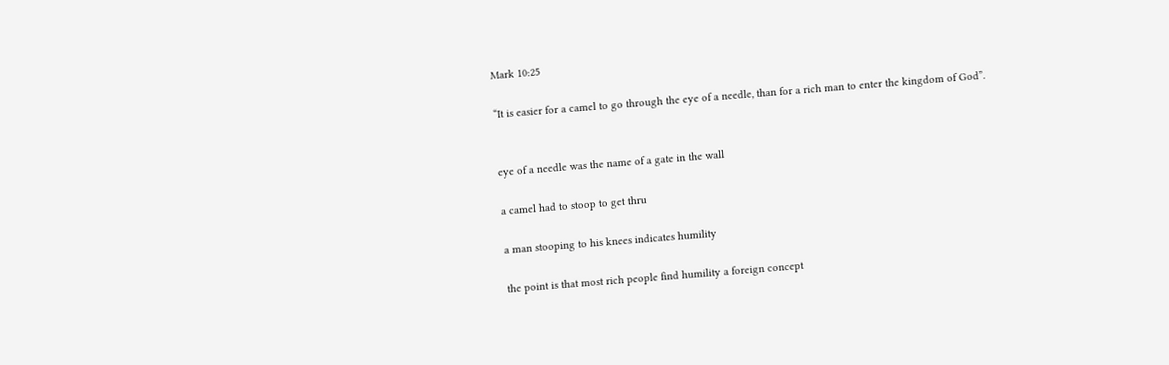Mark 10:25

“It is easier for a camel to go through the eye of a needle, than for a rich man to enter the kingdom of God”.


eye of a needle was the name of a gate in the wall

a camel had to stoop to get thru

a man stooping to his knees indicates humility

the point is that most rich people find humility a foreign concept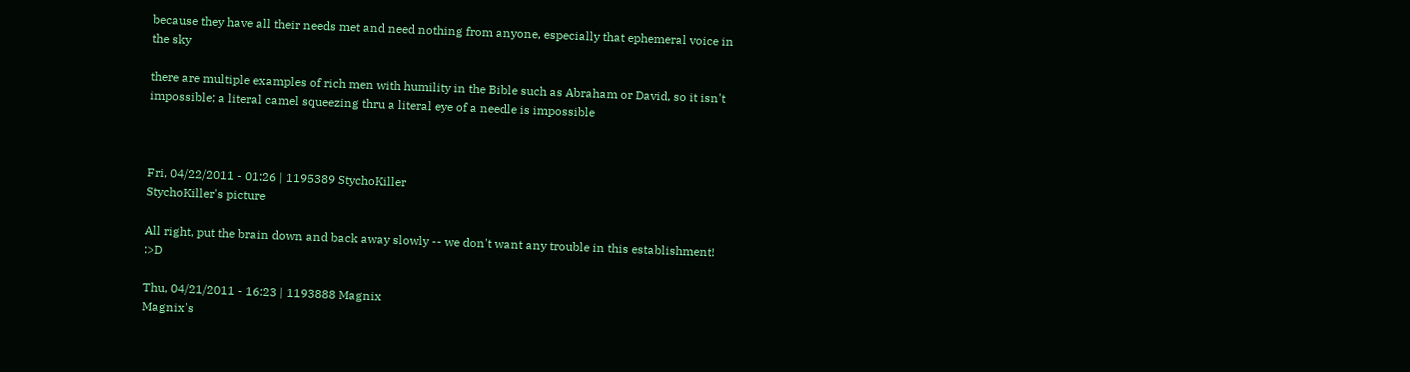because they have all their needs met and need nothing from anyone, especially that ephemeral voice in the sky

there are multiple examples of rich men with humility in the Bible such as Abraham or David, so it isn't impossible; a literal camel squeezing thru a literal eye of a needle is impossible



Fri, 04/22/2011 - 01:26 | 1195389 StychoKiller
StychoKiller's picture

All right, put the brain down and back away slowly -- we don't want any trouble in this establishment! :>D

Thu, 04/21/2011 - 16:23 | 1193888 Magnix
Magnix's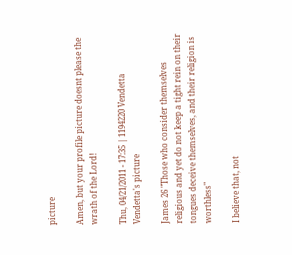picture

Amen, but your profile picture doesnt please the wrath of the Lord!

Thu, 04/21/2011 - 17:35 | 1194220 Vendetta
Vendetta's picture

James 26 "Those who consider themselves religious and yet do not keep a tight rein on their tongues deceive themselves, and their religion is worthless"

I believe that, not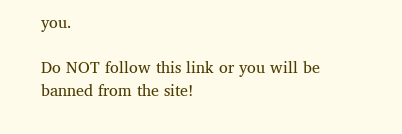you.

Do NOT follow this link or you will be banned from the site!